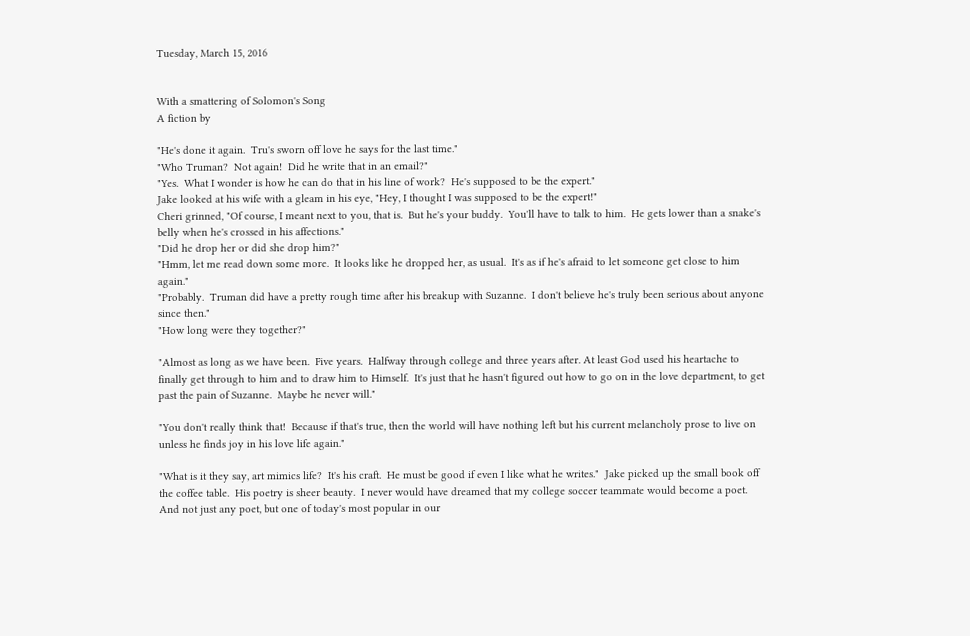Tuesday, March 15, 2016


With a smattering of Solomon's Song
A fiction by

"He's done it again.  Tru's sworn off love he says for the last time."
"Who Truman?  Not again!  Did he write that in an email?"
"Yes.  What I wonder is how he can do that in his line of work?  He's supposed to be the expert."
Jake looked at his wife with a gleam in his eye, "Hey, I thought I was supposed to be the expert!"
Cheri grinned, "Of course, I meant next to you, that is.  But he's your buddy.  You'll have to talk to him.  He gets lower than a snake's belly when he's crossed in his affections."
"Did he drop her or did she drop him?"
"Hmm, let me read down some more.  It looks like he dropped her, as usual.  It's as if he's afraid to let someone get close to him again."
"Probably.  Truman did have a pretty rough time after his breakup with Suzanne.  I don't believe he's truly been serious about anyone since then."
"How long were they together?"

"Almost as long as we have been.  Five years.  Halfway through college and three years after. At least God used his heartache to finally get through to him and to draw him to Himself.  It's just that he hasn't figured out how to go on in the love department, to get past the pain of Suzanne.  Maybe he never will."

"You don't really think that!  Because if that's true, then the world will have nothing left but his current melancholy prose to live on unless he finds joy in his love life again."

"What is it they say, art mimics life?  It's his craft.  He must be good if even I like what he writes."  Jake picked up the small book off the coffee table.  His poetry is sheer beauty.  I never would have dreamed that my college soccer teammate would become a poet.  And not just any poet, but one of today's most popular in our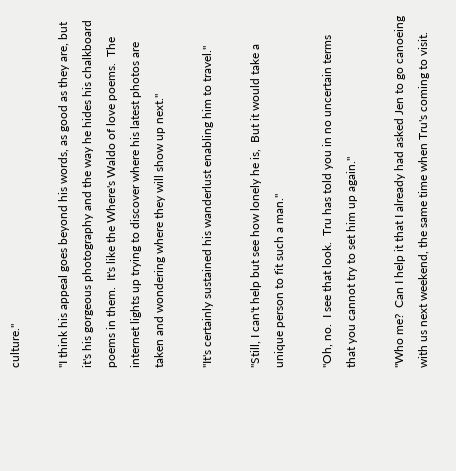culture."

"I think his appeal goes beyond his words, as good as they are, but it's his gorgeous photography and the way he hides his chalkboard  poems in them.  It's like the Where's Waldo of love poems.  The internet lights up trying to discover where his latest photos are taken and wondering where they will show up next."

"It's certainly sustained his wanderlust enabling him to travel."

"Still, I can't help but see how lonely he is,  But it would take a unique person to fit such a man."

"Oh, no.  I see that look.  Tru has told you in no uncertain terms that you cannot try to set him up again."

"Who me?  Can I help it that I already had asked Jen to go canoeing with us next weekend, the same time when Tru's coming to visit.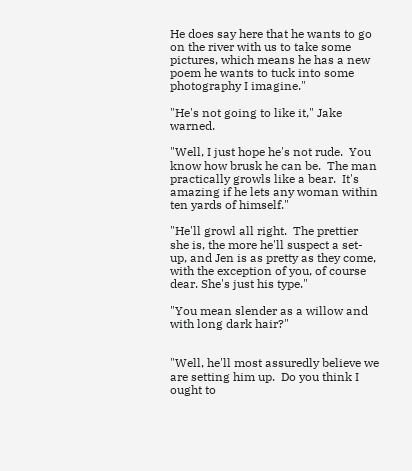He does say here that he wants to go on the river with us to take some pictures, which means he has a new poem he wants to tuck into some photography I imagine."

"He's not going to like it," Jake warned.

"Well, I just hope he's not rude.  You know how brusk he can be.  The man practically growls like a bear.  It's amazing if he lets any woman within ten yards of himself."

"He'll growl all right.  The prettier she is, the more he'll suspect a set-up, and Jen is as pretty as they come, with the exception of you, of course dear. She's just his type."

"You mean slender as a willow and with long dark hair?"


"Well, he'll most assuredly believe we are setting him up.  Do you think I ought to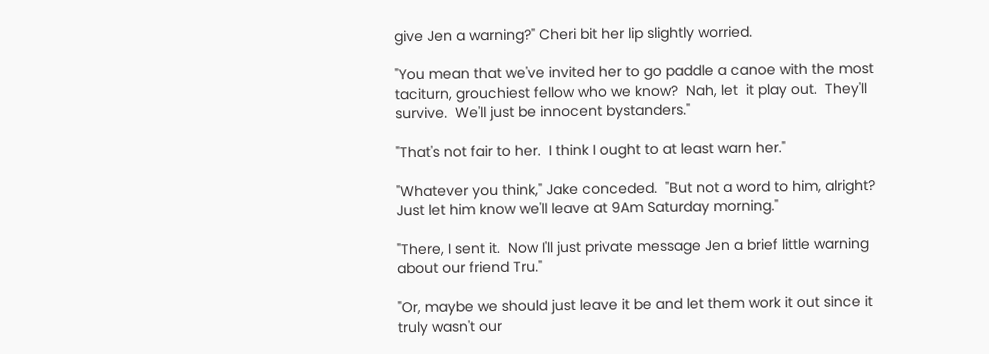give Jen a warning?" Cheri bit her lip slightly worried.

"You mean that we've invited her to go paddle a canoe with the most taciturn, grouchiest fellow who we know?  Nah, let  it play out.  They'll survive.  We'll just be innocent bystanders."

"That's not fair to her.  I think I ought to at least warn her."

"Whatever you think," Jake conceded.  "But not a word to him, alright?  Just let him know we'll leave at 9Am Saturday morning."

"There, I sent it.  Now I'll just private message Jen a brief little warning about our friend Tru."

"Or, maybe we should just leave it be and let them work it out since it truly wasn't our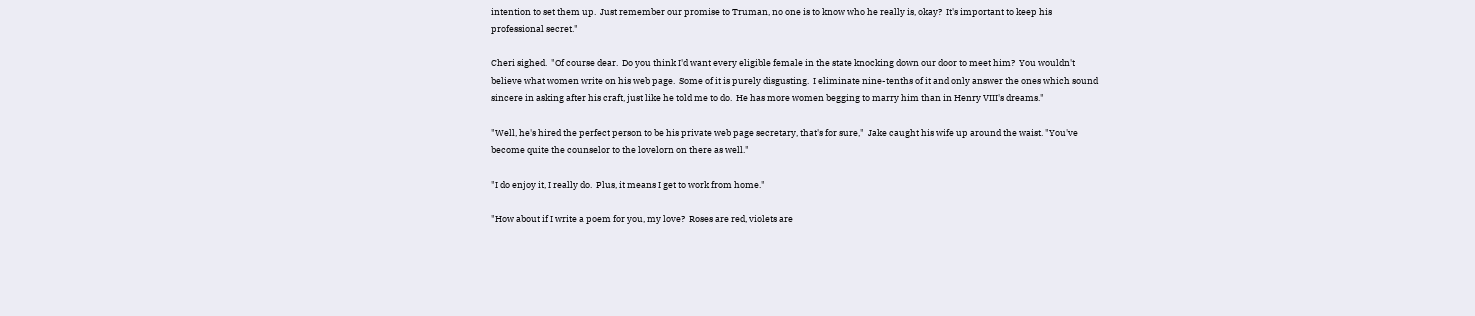intention to set them up.  Just remember our promise to Truman, no one is to know who he really is, okay?  It's important to keep his professional secret."

Cheri sighed.  "Of course dear.  Do you think I'd want every eligible female in the state knocking down our door to meet him?  You wouldn't believe what women write on his web page.  Some of it is purely disgusting.  I eliminate nine-tenths of it and only answer the ones which sound sincere in asking after his craft, just like he told me to do.  He has more women begging to marry him than in Henry VIII's dreams."

"Well, he's hired the perfect person to be his private web page secretary, that's for sure,"  Jake caught his wife up around the waist. "You've become quite the counselor to the lovelorn on there as well."

"I do enjoy it, I really do.  Plus, it means I get to work from home."

"How about if I write a poem for you, my love?  Roses are red, violets are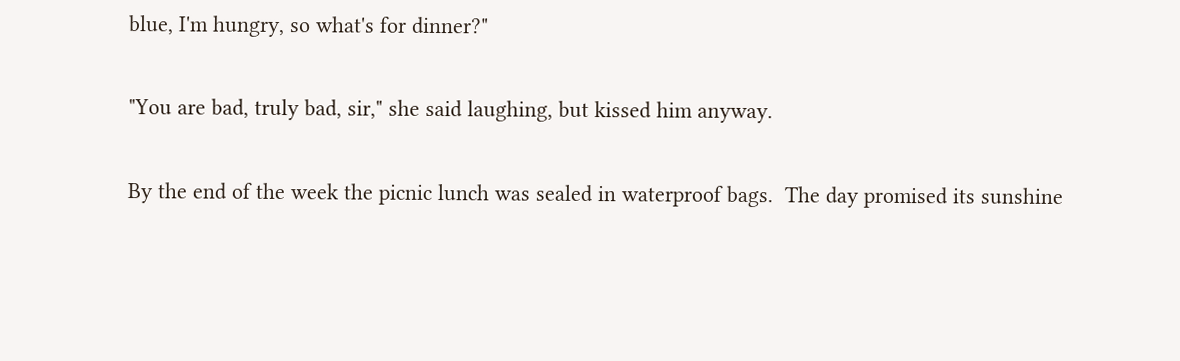blue, I'm hungry, so what's for dinner?"

"You are bad, truly bad, sir," she said laughing, but kissed him anyway.

By the end of the week the picnic lunch was sealed in waterproof bags.  The day promised its sunshine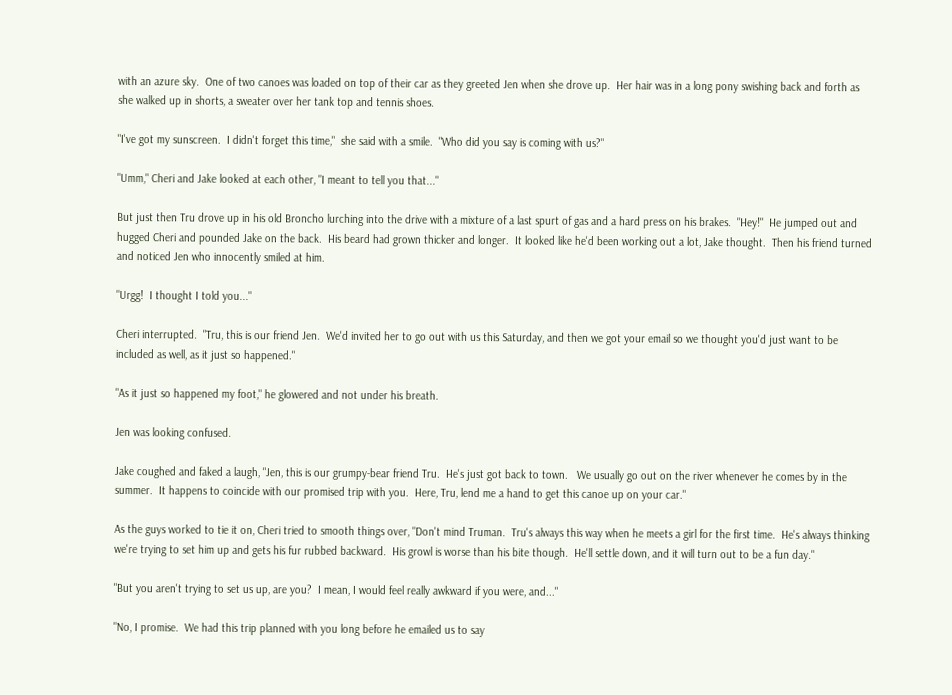with an azure sky.  One of two canoes was loaded on top of their car as they greeted Jen when she drove up.  Her hair was in a long pony swishing back and forth as she walked up in shorts, a sweater over her tank top and tennis shoes.

"I've got my sunscreen.  I didn't forget this time,"  she said with a smile.  "Who did you say is coming with us?"

"Umm," Cheri and Jake looked at each other, "I meant to tell you that..."

But just then Tru drove up in his old Broncho lurching into the drive with a mixture of a last spurt of gas and a hard press on his brakes.  "Hey!"  He jumped out and hugged Cheri and pounded Jake on the back.  His beard had grown thicker and longer.  It looked like he'd been working out a lot, Jake thought.  Then his friend turned and noticed Jen who innocently smiled at him.

"Urgg!  I thought I told you..."

Cheri interrupted.  "Tru, this is our friend Jen.  We'd invited her to go out with us this Saturday, and then we got your email so we thought you'd just want to be included as well, as it just so happened."

"As it just so happened my foot," he glowered and not under his breath.

Jen was looking confused.

Jake coughed and faked a laugh, "Jen, this is our grumpy-bear friend Tru.  He's just got back to town.   We usually go out on the river whenever he comes by in the summer.  It happens to coincide with our promised trip with you.  Here, Tru, lend me a hand to get this canoe up on your car."

As the guys worked to tie it on, Cheri tried to smooth things over, "Don't mind Truman.  Tru's always this way when he meets a girl for the first time.  He's always thinking we're trying to set him up and gets his fur rubbed backward.  His growl is worse than his bite though.  He'll settle down, and it will turn out to be a fun day."

"But you aren't trying to set us up, are you?  I mean, I would feel really awkward if you were, and..."

"No, I promise.  We had this trip planned with you long before he emailed us to say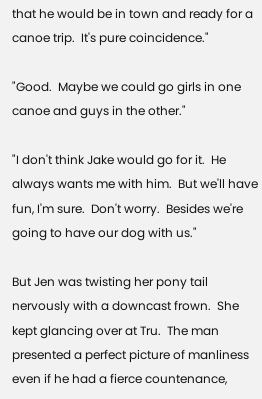that he would be in town and ready for a canoe trip.  It's pure coincidence."

"Good.  Maybe we could go girls in one canoe and guys in the other."

"I don't think Jake would go for it.  He always wants me with him.  But we'll have fun, I'm sure.  Don't worry.  Besides we're going to have our dog with us."

But Jen was twisting her pony tail nervously with a downcast frown.  She kept glancing over at Tru.  The man presented a perfect picture of manliness even if he had a fierce countenance,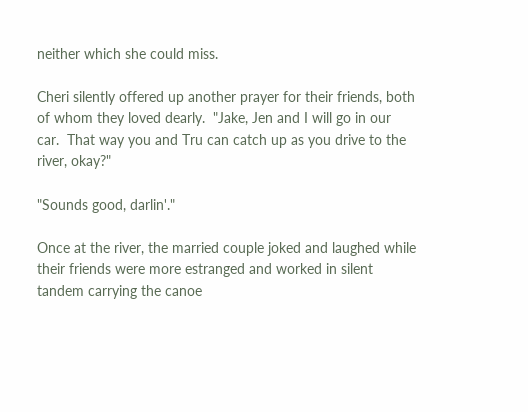neither which she could miss.

Cheri silently offered up another prayer for their friends, both of whom they loved dearly.  "Jake, Jen and I will go in our car.  That way you and Tru can catch up as you drive to the river, okay?"

"Sounds good, darlin'."

Once at the river, the married couple joked and laughed while their friends were more estranged and worked in silent tandem carrying the canoe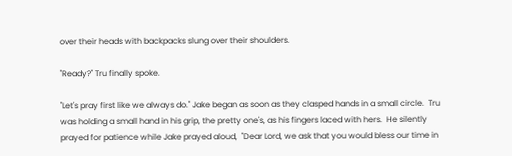over their heads with backpacks slung over their shoulders.

"Ready?" Tru finally spoke.

"Let's pray first like we always do." Jake began as soon as they clasped hands in a small circle.  Tru was holding a small hand in his grip, the pretty one's, as his fingers laced with hers.  He silently prayed for patience while Jake prayed aloud,  "Dear Lord, we ask that you would bless our time in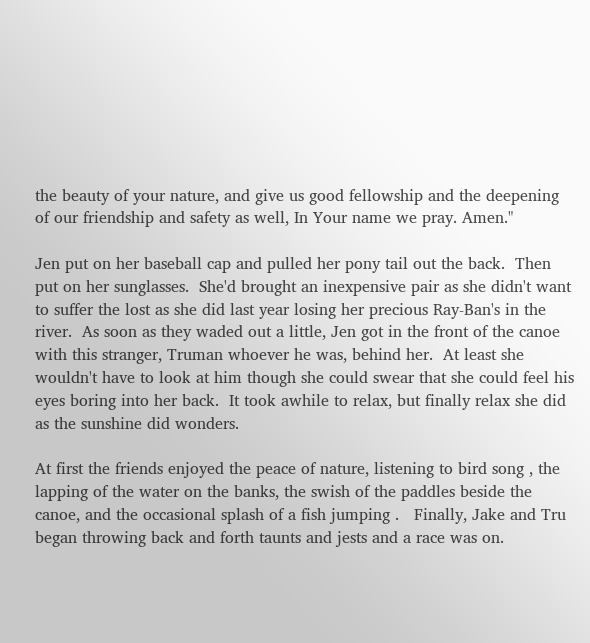the beauty of your nature, and give us good fellowship and the deepening of our friendship and safety as well, In Your name we pray. Amen."

Jen put on her baseball cap and pulled her pony tail out the back.  Then put on her sunglasses.  She'd brought an inexpensive pair as she didn't want to suffer the lost as she did last year losing her precious Ray-Ban's in the river.  As soon as they waded out a little, Jen got in the front of the canoe with this stranger, Truman whoever he was, behind her.  At least she wouldn't have to look at him though she could swear that she could feel his eyes boring into her back.  It took awhile to relax, but finally relax she did as the sunshine did wonders.

At first the friends enjoyed the peace of nature, listening to bird song , the lapping of the water on the banks, the swish of the paddles beside the canoe, and the occasional splash of a fish jumping .   Finally, Jake and Tru began throwing back and forth taunts and jests and a race was on.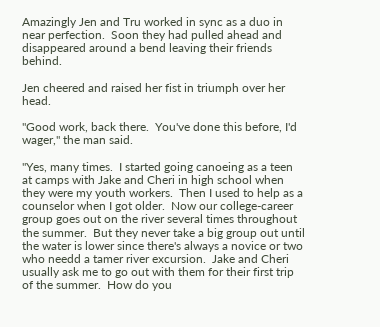Amazingly Jen and Tru worked in sync as a duo in near perfection.  Soon they had pulled ahead and disappeared around a bend leaving their friends behind.

Jen cheered and raised her fist in triumph over her head.

"Good work, back there.  You've done this before, I'd wager," the man said.

"Yes, many times.  I started going canoeing as a teen at camps with Jake and Cheri in high school when they were my youth workers.  Then I used to help as a counselor when I got older.  Now our college-career group goes out on the river several times throughout the summer.  But they never take a big group out until the water is lower since there's always a novice or two who needd a tamer river excursion.  Jake and Cheri usually ask me to go out with them for their first trip of the summer.  How do you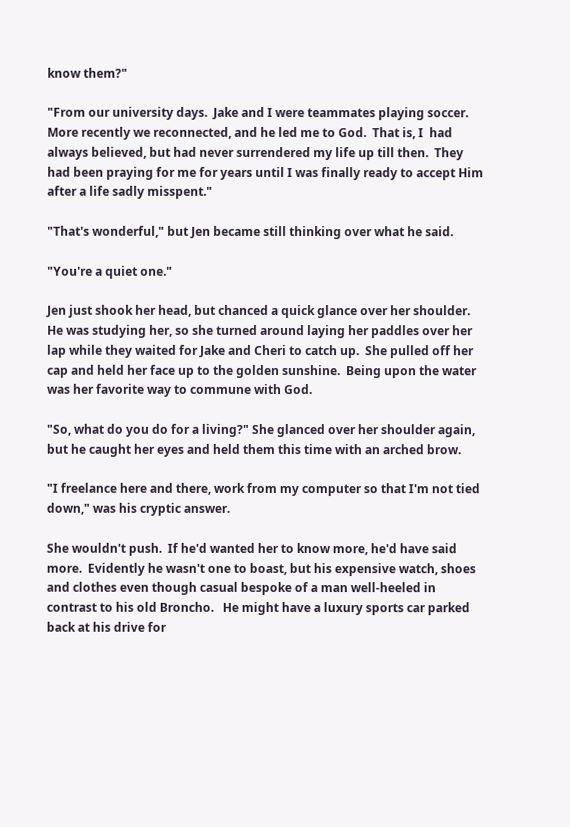know them?"

"From our university days.  Jake and I were teammates playing soccer.  More recently we reconnected, and he led me to God.  That is, I  had always believed, but had never surrendered my life up till then.  They had been praying for me for years until I was finally ready to accept Him after a life sadly misspent."

"That's wonderful," but Jen became still thinking over what he said.

"You're a quiet one."

Jen just shook her head, but chanced a quick glance over her shoulder.  He was studying her, so she turned around laying her paddles over her lap while they waited for Jake and Cheri to catch up.  She pulled off her cap and held her face up to the golden sunshine.  Being upon the water was her favorite way to commune with God.

"So, what do you do for a living?" She glanced over her shoulder again, but he caught her eyes and held them this time with an arched brow.

"I freelance here and there, work from my computer so that I'm not tied down," was his cryptic answer.

She wouldn't push.  If he'd wanted her to know more, he'd have said more.  Evidently he wasn't one to boast, but his expensive watch, shoes and clothes even though casual bespoke of a man well-heeled in contrast to his old Broncho.   He might have a luxury sports car parked back at his drive for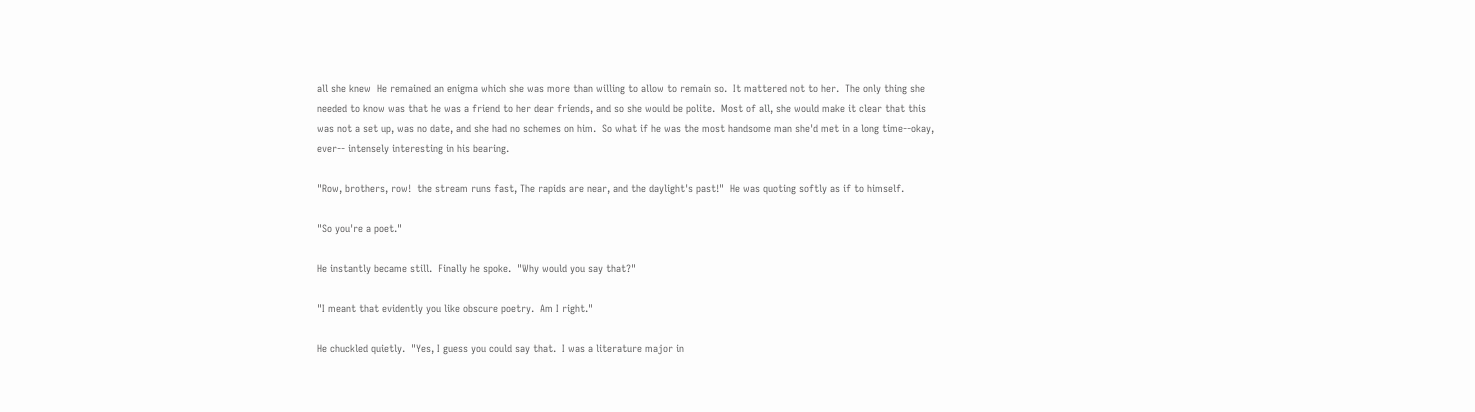all she knew  He remained an enigma which she was more than willing to allow to remain so.  It mattered not to her.  The only thing she needed to know was that he was a friend to her dear friends, and so she would be polite.  Most of all, she would make it clear that this was not a set up, was no date, and she had no schemes on him.  So what if he was the most handsome man she'd met in a long time--okay, ever-- intensely interesting in his bearing.

"Row, brothers, row!  the stream runs fast, The rapids are near, and the daylight's past!"  He was quoting softly as if to himself.

"So you're a poet."

He instantly became still.  Finally he spoke.  "Why would you say that?"

"I meant that evidently you like obscure poetry.  Am I right."

He chuckled quietly.  "Yes, I guess you could say that.  I was a literature major in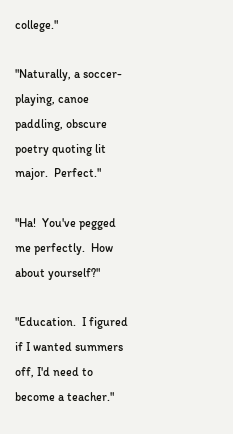college."

"Naturally, a soccer-playing, canoe paddling, obscure poetry quoting lit major.  Perfect."

"Ha!  You've pegged me perfectly.  How about yourself?"

"Education.  I figured if I wanted summers off, I'd need to become a teacher."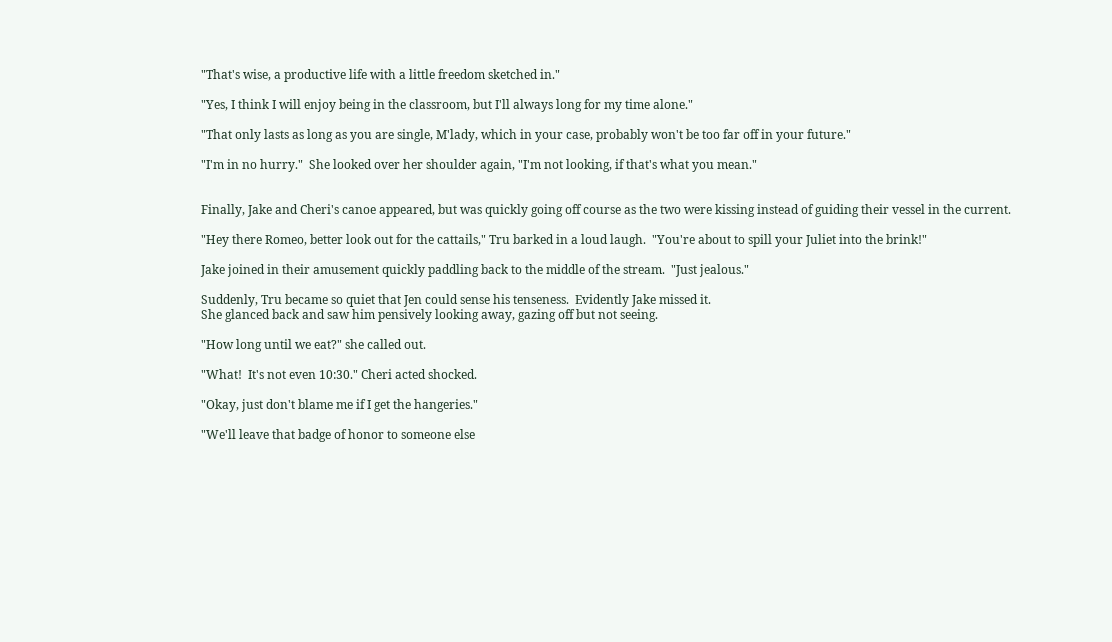"That's wise, a productive life with a little freedom sketched in."

"Yes, I think I will enjoy being in the classroom, but I'll always long for my time alone."

"That only lasts as long as you are single, M'lady, which in your case, probably won't be too far off in your future."

"I'm in no hurry."  She looked over her shoulder again, "I'm not looking, if that's what you mean."


Finally, Jake and Cheri's canoe appeared, but was quickly going off course as the two were kissing instead of guiding their vessel in the current.

"Hey there Romeo, better look out for the cattails," Tru barked in a loud laugh.  "You're about to spill your Juliet into the brink!"

Jake joined in their amusement quickly paddling back to the middle of the stream.  "Just jealous."

Suddenly, Tru became so quiet that Jen could sense his tenseness.  Evidently Jake missed it.
She glanced back and saw him pensively looking away, gazing off but not seeing.

"How long until we eat?" she called out.

"What!  It's not even 10:30." Cheri acted shocked.

"Okay, just don't blame me if I get the hangeries."

"We'll leave that badge of honor to someone else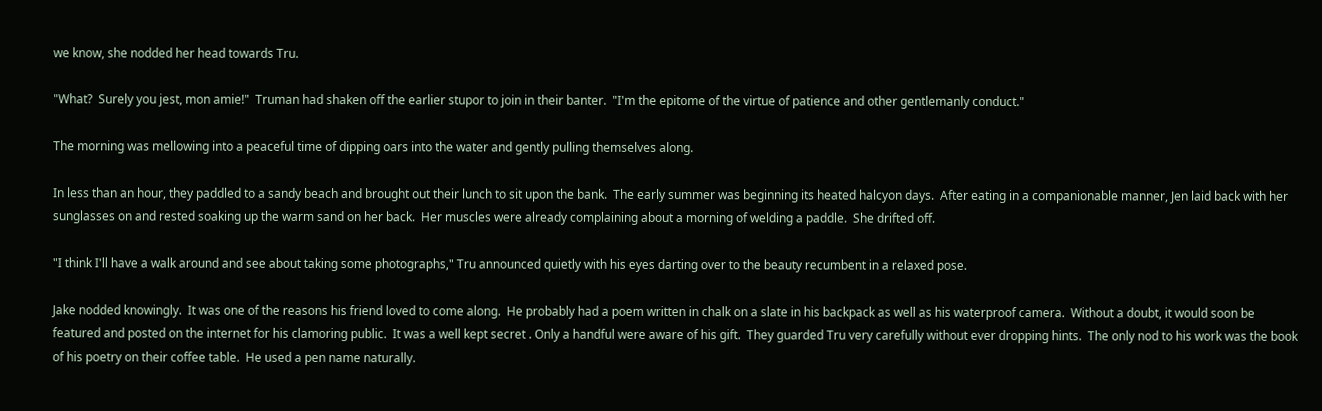we know, she nodded her head towards Tru.

"What?  Surely you jest, mon amie!"  Truman had shaken off the earlier stupor to join in their banter.  "I'm the epitome of the virtue of patience and other gentlemanly conduct."

The morning was mellowing into a peaceful time of dipping oars into the water and gently pulling themselves along.

In less than an hour, they paddled to a sandy beach and brought out their lunch to sit upon the bank.  The early summer was beginning its heated halcyon days.  After eating in a companionable manner, Jen laid back with her sunglasses on and rested soaking up the warm sand on her back.  Her muscles were already complaining about a morning of welding a paddle.  She drifted off.

"I think I'll have a walk around and see about taking some photographs," Tru announced quietly with his eyes darting over to the beauty recumbent in a relaxed pose.

Jake nodded knowingly.  It was one of the reasons his friend loved to come along.  He probably had a poem written in chalk on a slate in his backpack as well as his waterproof camera.  Without a doubt, it would soon be featured and posted on the internet for his clamoring public.  It was a well kept secret . Only a handful were aware of his gift.  They guarded Tru very carefully without ever dropping hints.  The only nod to his work was the book of his poetry on their coffee table.  He used a pen name naturally.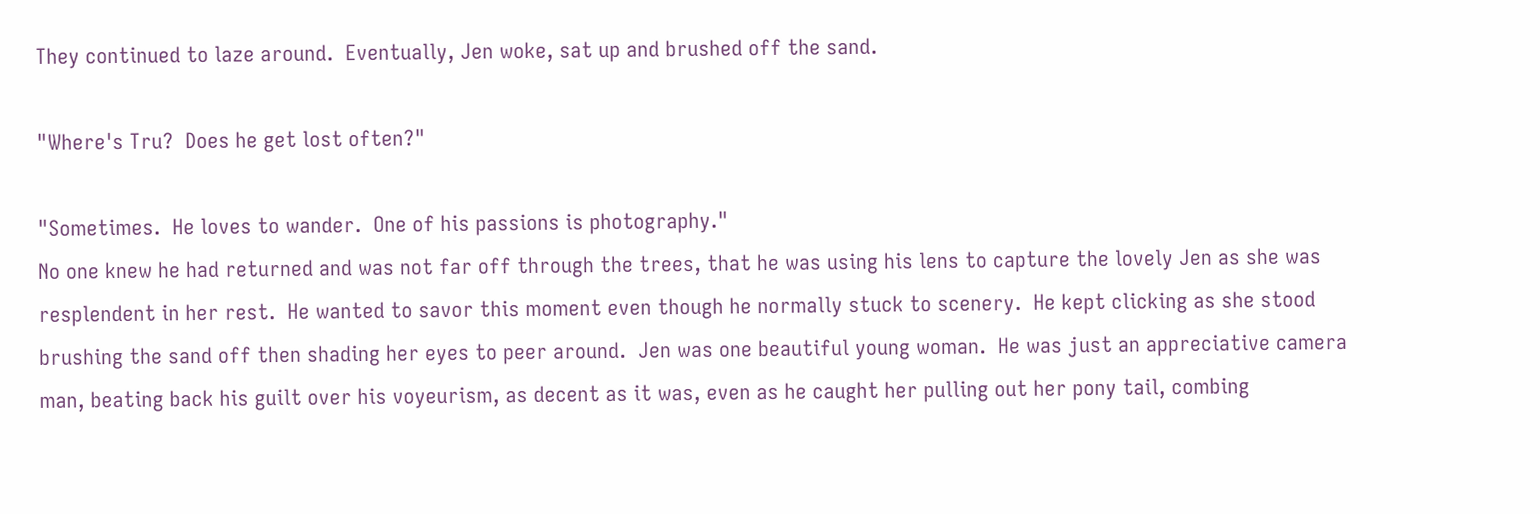They continued to laze around.  Eventually, Jen woke, sat up and brushed off the sand.

"Where's Tru?  Does he get lost often?"

"Sometimes.  He loves to wander.  One of his passions is photography."
No one knew he had returned and was not far off through the trees, that he was using his lens to capture the lovely Jen as she was resplendent in her rest.  He wanted to savor this moment even though he normally stuck to scenery.  He kept clicking as she stood brushing the sand off then shading her eyes to peer around.  Jen was one beautiful young woman.  He was just an appreciative camera man, beating back his guilt over his voyeurism, as decent as it was, even as he caught her pulling out her pony tail, combing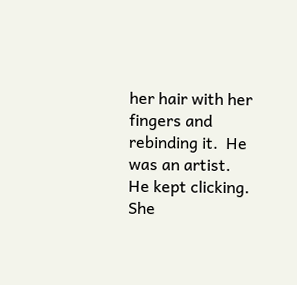her hair with her fingers and rebinding it.  He was an artist.  He kept clicking.  She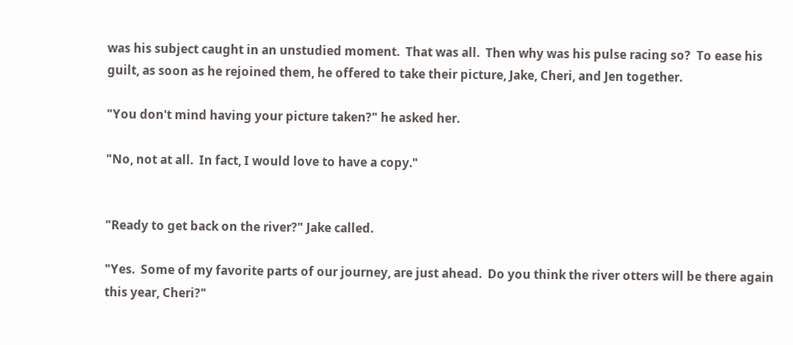was his subject caught in an unstudied moment.  That was all.  Then why was his pulse racing so?  To ease his guilt, as soon as he rejoined them, he offered to take their picture, Jake, Cheri, and Jen together.

"You don't mind having your picture taken?" he asked her.

"No, not at all.  In fact, I would love to have a copy."


"Ready to get back on the river?" Jake called.

"Yes.  Some of my favorite parts of our journey, are just ahead.  Do you think the river otters will be there again this year, Cheri?"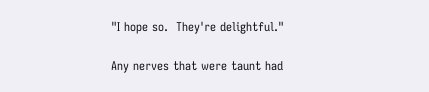"I hope so.  They're delightful."

Any nerves that were taunt had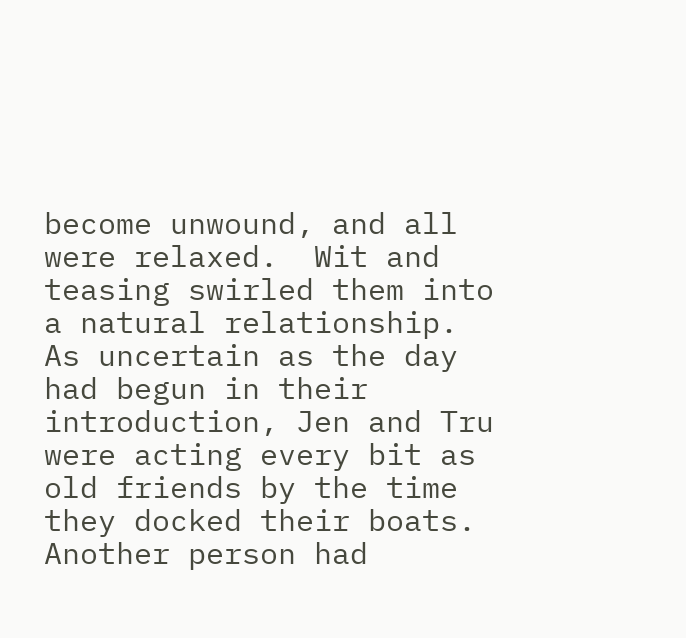become unwound, and all were relaxed.  Wit and teasing swirled them into a natural relationship.  As uncertain as the day had begun in their introduction, Jen and Tru were acting every bit as old friends by the time they docked their boats.  Another person had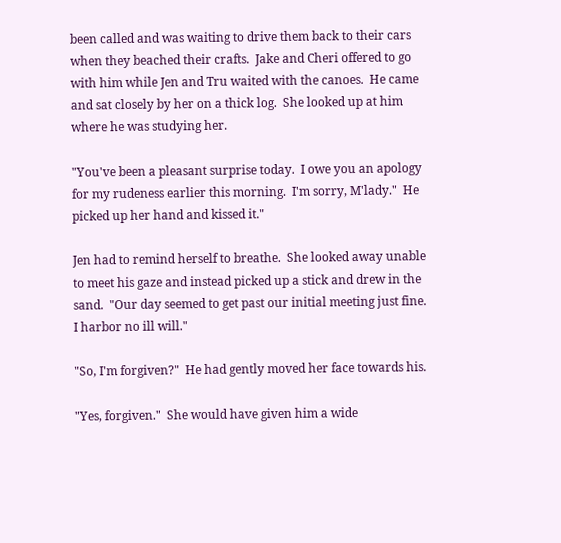been called and was waiting to drive them back to their cars when they beached their crafts.  Jake and Cheri offered to go with him while Jen and Tru waited with the canoes.  He came and sat closely by her on a thick log.  She looked up at him where he was studying her.

"You've been a pleasant surprise today.  I owe you an apology for my rudeness earlier this morning.  I'm sorry, M'lady."  He picked up her hand and kissed it."

Jen had to remind herself to breathe.  She looked away unable to meet his gaze and instead picked up a stick and drew in the sand.  "Our day seemed to get past our initial meeting just fine.  I harbor no ill will."

"So, I'm forgiven?"  He had gently moved her face towards his.

"Yes, forgiven."  She would have given him a wide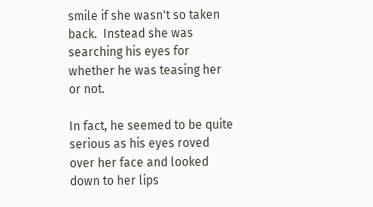smile if she wasn't so taken back.  Instead she was searching his eyes for whether he was teasing her or not.

In fact, he seemed to be quite serious as his eyes roved over her face and looked down to her lips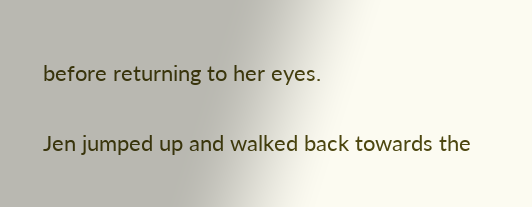before returning to her eyes.

Jen jumped up and walked back towards the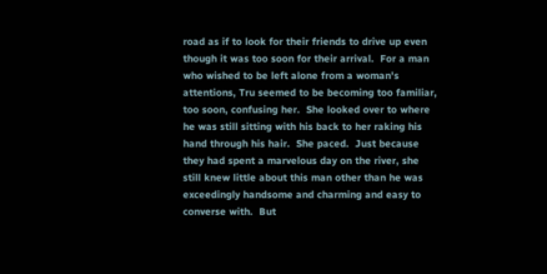road as if to look for their friends to drive up even though it was too soon for their arrival.  For a man who wished to be left alone from a woman's attentions, Tru seemed to be becoming too familiar, too soon, confusing her.  She looked over to where he was still sitting with his back to her raking his hand through his hair.  She paced.  Just because they had spent a marvelous day on the river, she still knew little about this man other than he was exceedingly handsome and charming and easy to converse with.  But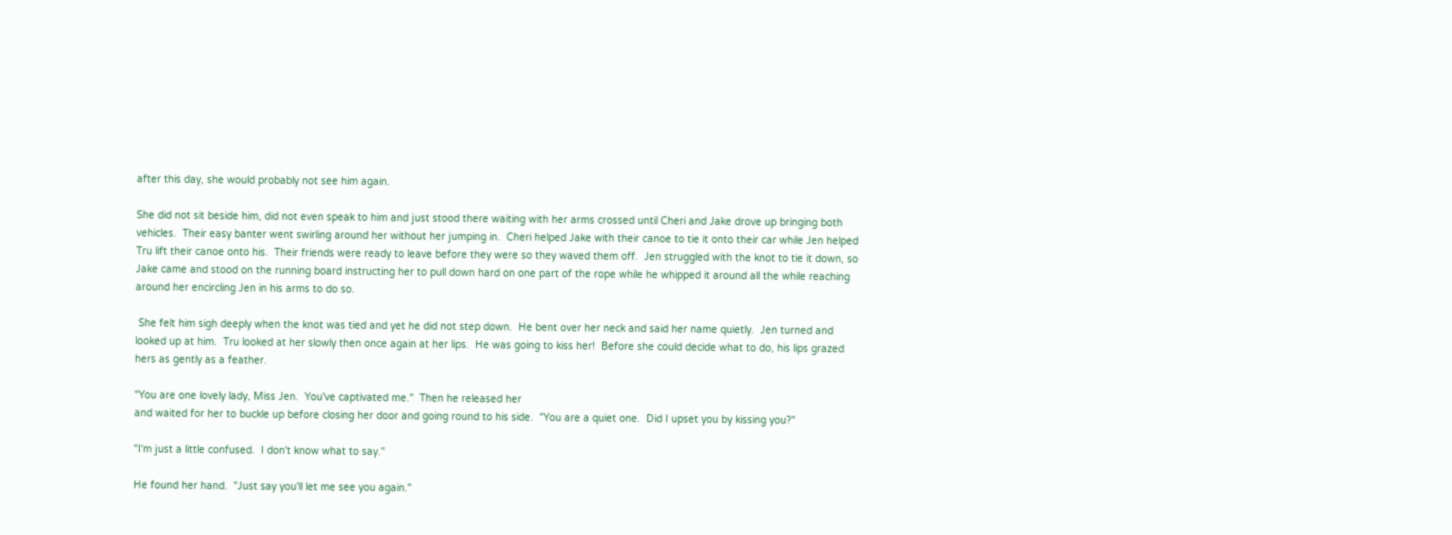after this day, she would probably not see him again.

She did not sit beside him, did not even speak to him and just stood there waiting with her arms crossed until Cheri and Jake drove up bringing both vehicles.  Their easy banter went swirling around her without her jumping in.  Cheri helped Jake with their canoe to tie it onto their car while Jen helped Tru lift their canoe onto his.  Their friends were ready to leave before they were so they waved them off.  Jen struggled with the knot to tie it down, so Jake came and stood on the running board instructing her to pull down hard on one part of the rope while he whipped it around all the while reaching around her encircling Jen in his arms to do so.

 She felt him sigh deeply when the knot was tied and yet he did not step down.  He bent over her neck and said her name quietly.  Jen turned and looked up at him.  Tru looked at her slowly then once again at her lips.  He was going to kiss her!  Before she could decide what to do, his lips grazed hers as gently as a feather.

"You are one lovely lady, Miss Jen.  You've captivated me."  Then he released her
and waited for her to buckle up before closing her door and going round to his side.  "You are a quiet one.  Did I upset you by kissing you?"

"I'm just a little confused.  I don't know what to say."

He found her hand.  "Just say you'll let me see you again."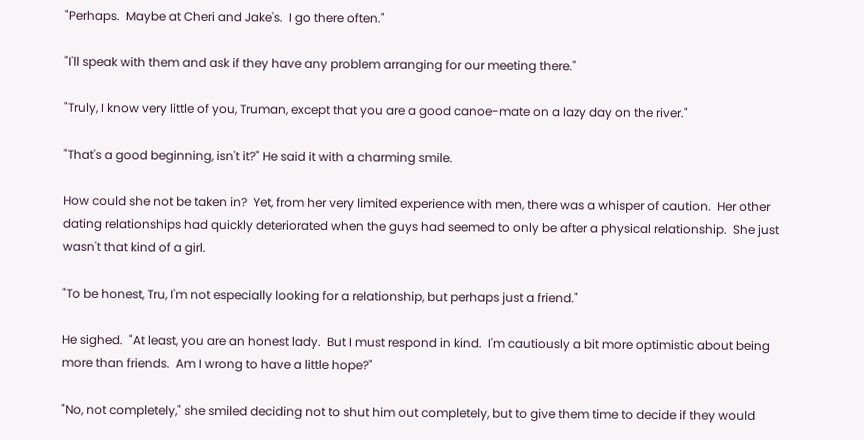"Perhaps.  Maybe at Cheri and Jake's.  I go there often."

"I'll speak with them and ask if they have any problem arranging for our meeting there."

"Truly, I know very little of you, Truman, except that you are a good canoe-mate on a lazy day on the river."

"That's a good beginning, isn't it?" He said it with a charming smile.

How could she not be taken in?  Yet, from her very limited experience with men, there was a whisper of caution.  Her other dating relationships had quickly deteriorated when the guys had seemed to only be after a physical relationship.  She just wasn't that kind of a girl.

"To be honest, Tru, I'm not especially looking for a relationship, but perhaps just a friend."

He sighed.  "At least, you are an honest lady.  But I must respond in kind.  I'm cautiously a bit more optimistic about being more than friends.  Am I wrong to have a little hope?"

"No, not completely," she smiled deciding not to shut him out completely, but to give them time to decide if they would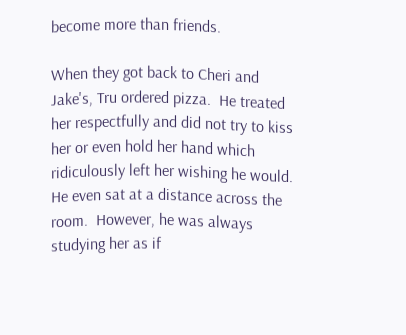become more than friends.

When they got back to Cheri and Jake's, Tru ordered pizza.  He treated her respectfully and did not try to kiss her or even hold her hand which ridiculously left her wishing he would.  He even sat at a distance across the room.  However, he was always studying her as if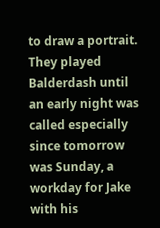to draw a portrait.  They played Balderdash until an early night was called especially since tomorrow was Sunday, a workday for Jake with his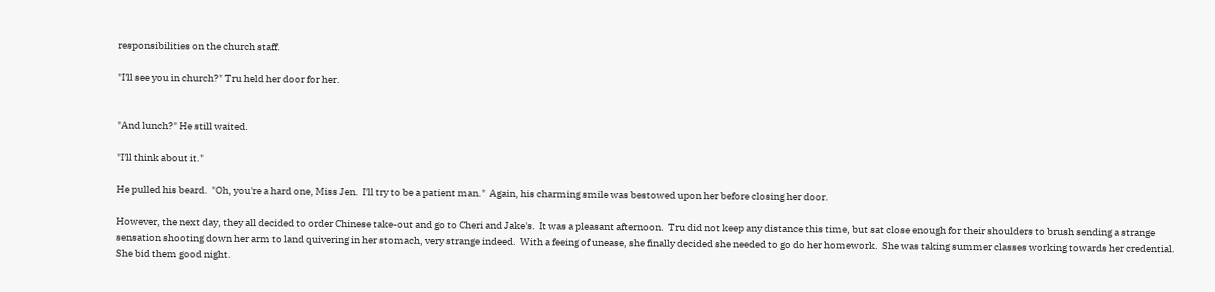responsibilities on the church staff.

"I'll see you in church?" Tru held her door for her.


"And lunch?" He still waited.

"I'll think about it."

He pulled his beard.  "Oh, you're a hard one, Miss Jen.  I'll try to be a patient man."  Again, his charming smile was bestowed upon her before closing her door.

However, the next day, they all decided to order Chinese take-out and go to Cheri and Jake's.  It was a pleasant afternoon.  Tru did not keep any distance this time, but sat close enough for their shoulders to brush sending a strange sensation shooting down her arm to land quivering in her stomach, very strange indeed.  With a feeing of unease, she finally decided she needed to go do her homework.  She was taking summer classes working towards her credential.  She bid them good night.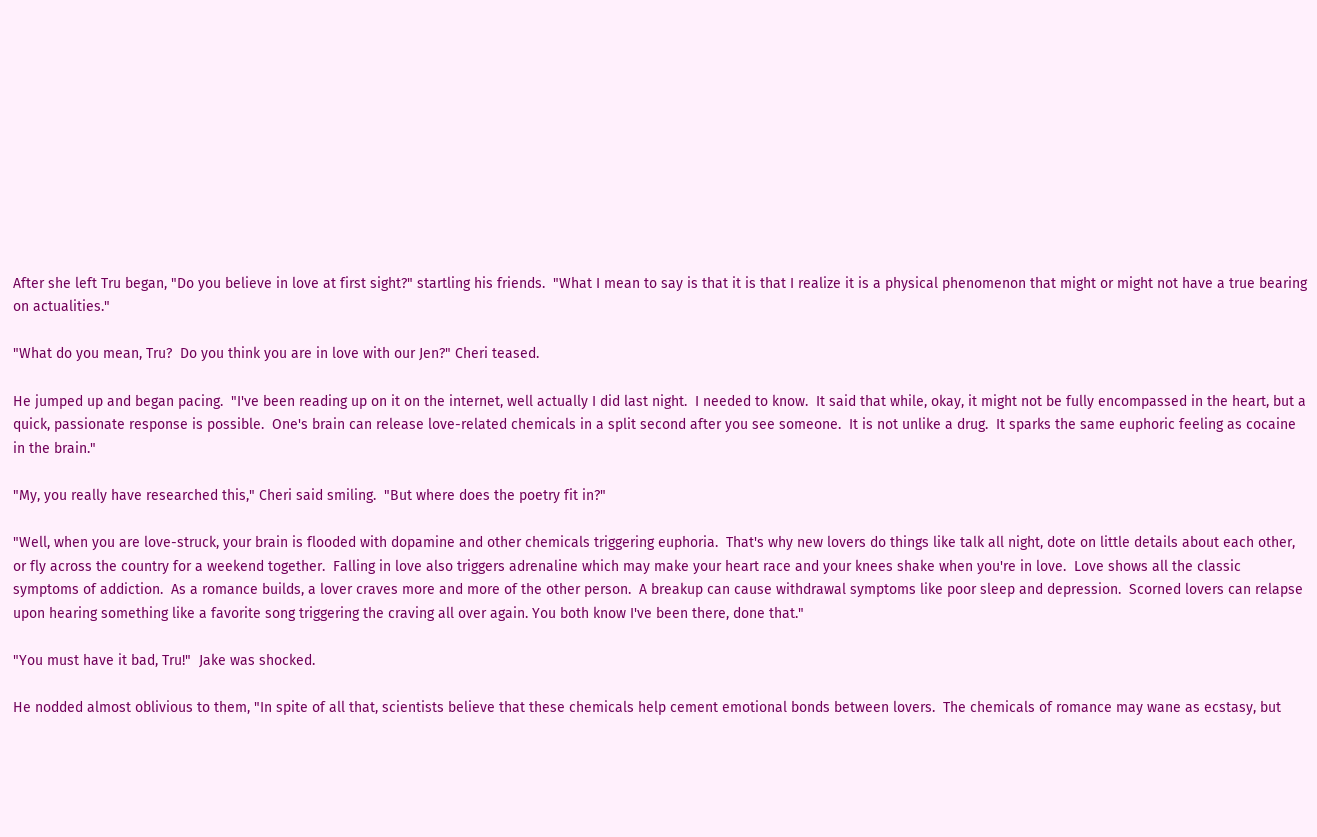After she left Tru began, "Do you believe in love at first sight?" startling his friends.  "What I mean to say is that it is that I realize it is a physical phenomenon that might or might not have a true bearing on actualities."

"What do you mean, Tru?  Do you think you are in love with our Jen?" Cheri teased.

He jumped up and began pacing.  "I've been reading up on it on the internet, well actually I did last night.  I needed to know.  It said that while, okay, it might not be fully encompassed in the heart, but a quick, passionate response is possible.  One's brain can release love-related chemicals in a split second after you see someone.  It is not unlike a drug.  It sparks the same euphoric feeling as cocaine in the brain."

"My, you really have researched this," Cheri said smiling.  "But where does the poetry fit in?"

"Well, when you are love-struck, your brain is flooded with dopamine and other chemicals triggering euphoria.  That's why new lovers do things like talk all night, dote on little details about each other, or fly across the country for a weekend together.  Falling in love also triggers adrenaline which may make your heart race and your knees shake when you're in love.  Love shows all the classic symptoms of addiction.  As a romance builds, a lover craves more and more of the other person.  A breakup can cause withdrawal symptoms like poor sleep and depression.  Scorned lovers can relapse upon hearing something like a favorite song triggering the craving all over again. You both know I've been there, done that."

"You must have it bad, Tru!"  Jake was shocked.

He nodded almost oblivious to them, "In spite of all that, scientists believe that these chemicals help cement emotional bonds between lovers.  The chemicals of romance may wane as ecstasy, but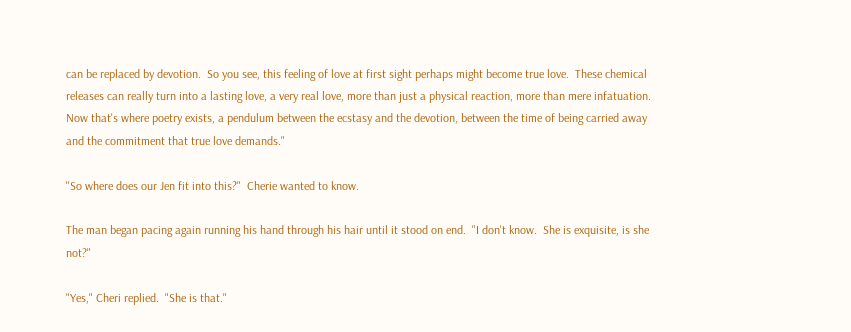can be replaced by devotion.  So you see, this feeling of love at first sight perhaps might become true love.  These chemical releases can really turn into a lasting love, a very real love, more than just a physical reaction, more than mere infatuation.  Now that's where poetry exists, a pendulum between the ecstasy and the devotion, between the time of being carried away and the commitment that true love demands."

"So where does our Jen fit into this?"  Cherie wanted to know.

The man began pacing again running his hand through his hair until it stood on end.  "I don't know.  She is exquisite, is she not?"

"Yes," Cheri replied.  "She is that."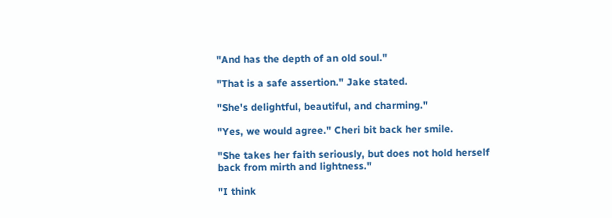"And has the depth of an old soul."

"That is a safe assertion." Jake stated.

"She's delightful, beautiful, and charming."

"Yes, we would agree." Cheri bit back her smile.

"She takes her faith seriously, but does not hold herself back from mirth and lightness."

"I think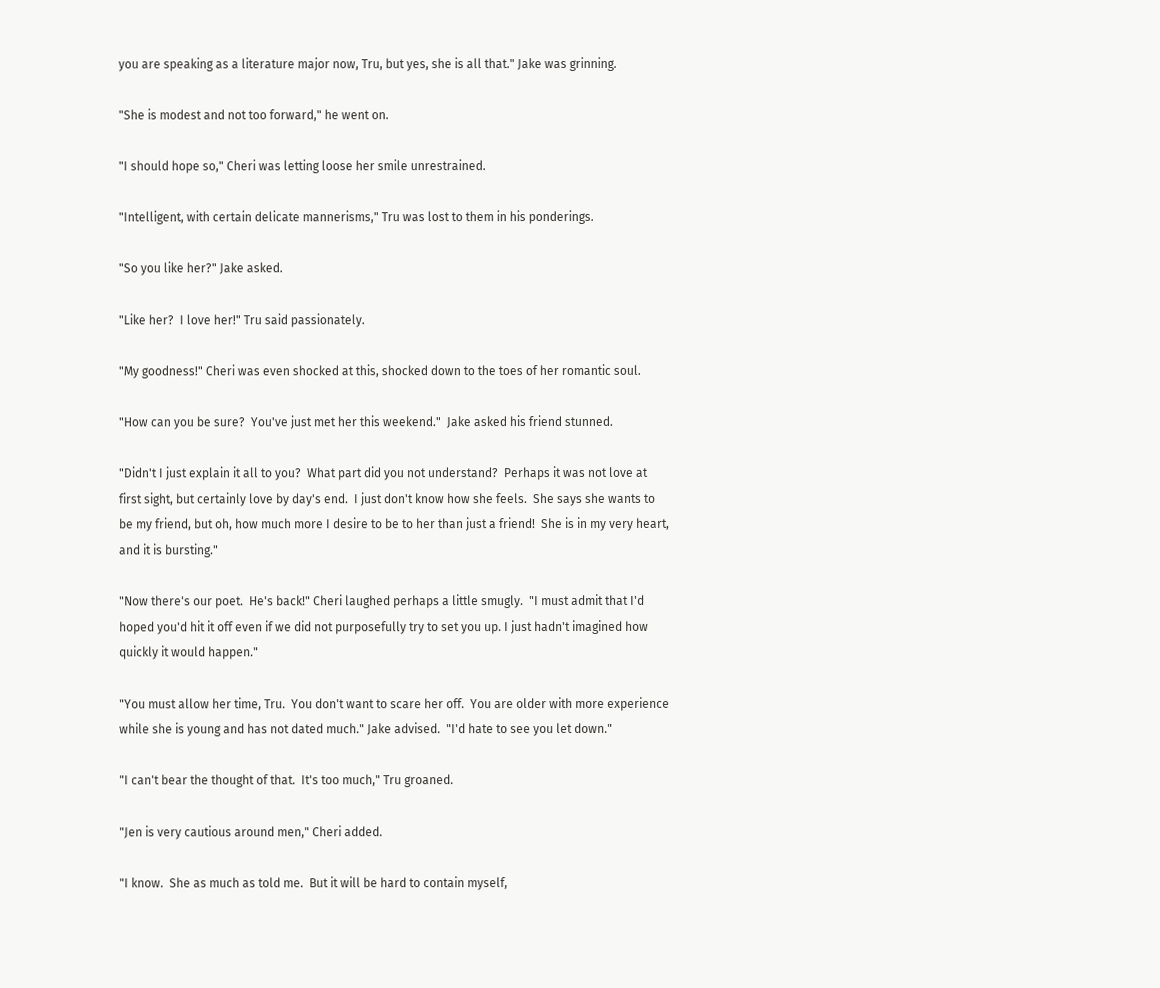you are speaking as a literature major now, Tru, but yes, she is all that." Jake was grinning.

"She is modest and not too forward," he went on.

"I should hope so," Cheri was letting loose her smile unrestrained.

"Intelligent, with certain delicate mannerisms," Tru was lost to them in his ponderings.

"So you like her?" Jake asked.

"Like her?  I love her!" Tru said passionately.

"My goodness!" Cheri was even shocked at this, shocked down to the toes of her romantic soul.

"How can you be sure?  You've just met her this weekend."  Jake asked his friend stunned.

"Didn't I just explain it all to you?  What part did you not understand?  Perhaps it was not love at first sight, but certainly love by day's end.  I just don't know how she feels.  She says she wants to be my friend, but oh, how much more I desire to be to her than just a friend!  She is in my very heart, and it is bursting."

"Now there's our poet.  He's back!" Cheri laughed perhaps a little smugly.  "I must admit that I'd hoped you'd hit it off even if we did not purposefully try to set you up. I just hadn't imagined how quickly it would happen."

"You must allow her time, Tru.  You don't want to scare her off.  You are older with more experience while she is young and has not dated much." Jake advised.  "I'd hate to see you let down."

"I can't bear the thought of that.  It's too much," Tru groaned.

"Jen is very cautious around men," Cheri added.

"I know.  She as much as told me.  But it will be hard to contain myself,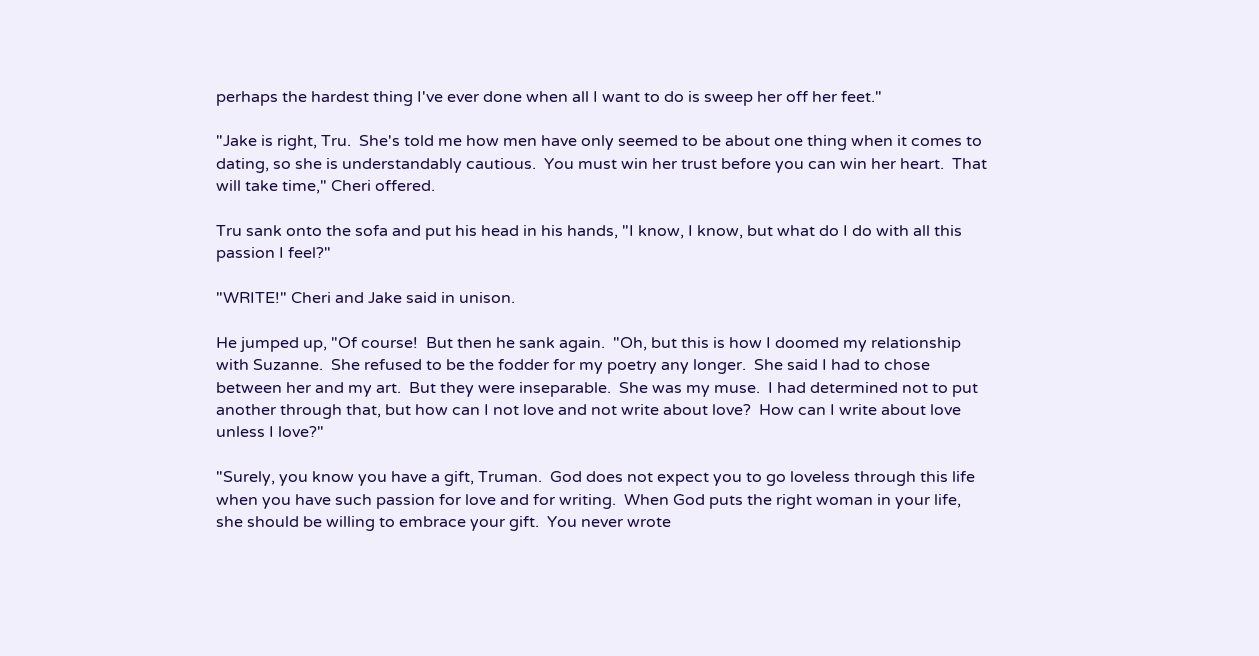perhaps the hardest thing I've ever done when all I want to do is sweep her off her feet."

"Jake is right, Tru.  She's told me how men have only seemed to be about one thing when it comes to dating, so she is understandably cautious.  You must win her trust before you can win her heart.  That will take time," Cheri offered.

Tru sank onto the sofa and put his head in his hands, "I know, I know, but what do I do with all this passion I feel?"

"WRITE!" Cheri and Jake said in unison.

He jumped up, "Of course!  But then he sank again.  "Oh, but this is how I doomed my relationship with Suzanne.  She refused to be the fodder for my poetry any longer.  She said I had to chose between her and my art.  But they were inseparable.  She was my muse.  I had determined not to put another through that, but how can I not love and not write about love?  How can I write about love unless I love?"

"Surely, you know you have a gift, Truman.  God does not expect you to go loveless through this life when you have such passion for love and for writing.  When God puts the right woman in your life, she should be willing to embrace your gift.  You never wrote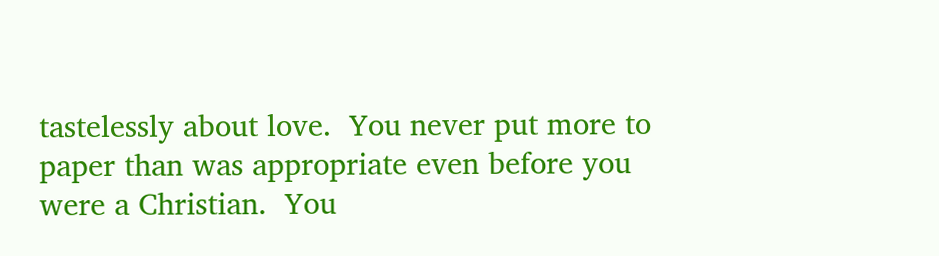tastelessly about love.  You never put more to paper than was appropriate even before you were a Christian.  You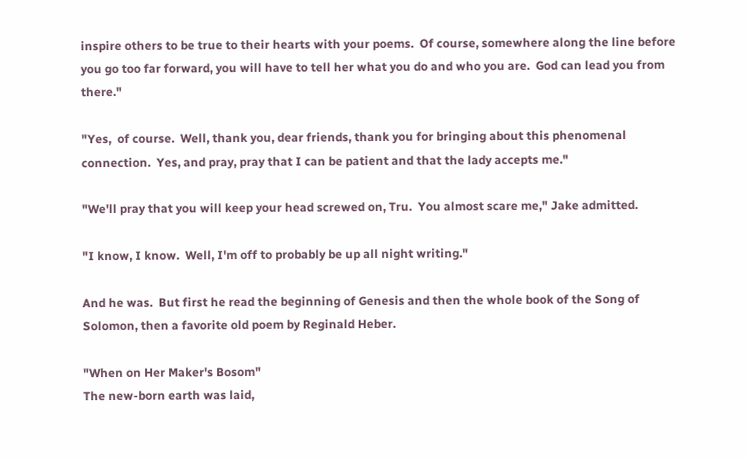inspire others to be true to their hearts with your poems.  Of course, somewhere along the line before you go too far forward, you will have to tell her what you do and who you are.  God can lead you from there."

"Yes,  of course.  Well, thank you, dear friends, thank you for bringing about this phenomenal connection.  Yes, and pray, pray that I can be patient and that the lady accepts me."

"We'll pray that you will keep your head screwed on, Tru.  You almost scare me," Jake admitted.

"I know, I know.  Well, I'm off to probably be up all night writing."

And he was.  But first he read the beginning of Genesis and then the whole book of the Song of Solomon, then a favorite old poem by Reginald Heber.

"When on Her Maker's Bosom"
The new-born earth was laid,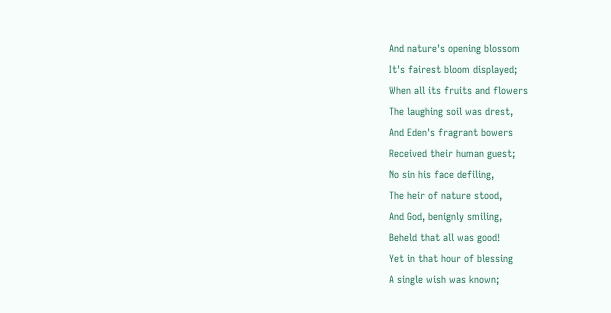And nature's opening blossom
It's fairest bloom displayed;
When all its fruits and flowers
The laughing soil was drest,
And Eden's fragrant bowers
Received their human guest;
No sin his face defiling,
The heir of nature stood,
And God, benignly smiling,
Beheld that all was good!
Yet in that hour of blessing
A single wish was known;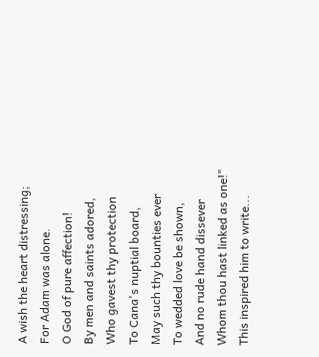A wish the heart distressing;
For Adam was alone.
O God of pure affection!
By men and saints adored,
Who gavest thy protection
To Cana's nuptial board,
May such thy bounties ever
To wedded love be shown,
And no rude hand dissever
Whom thou hast linked as one!"
This inspired him to write...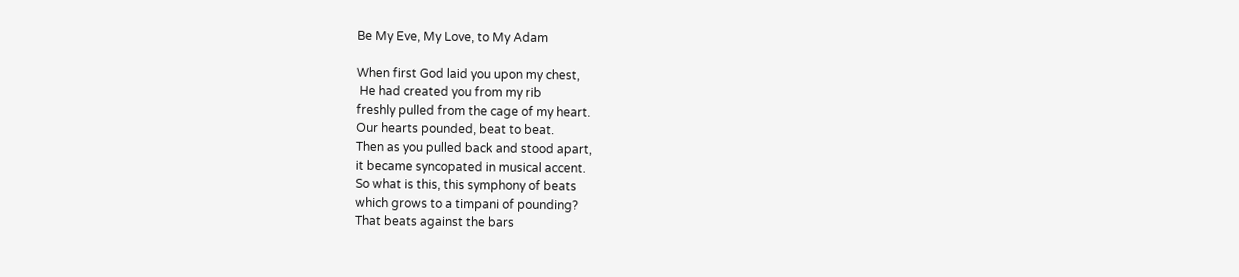Be My Eve, My Love, to My Adam

When first God laid you upon my chest,
 He had created you from my rib
freshly pulled from the cage of my heart.
Our hearts pounded, beat to beat.
Then as you pulled back and stood apart,
it became syncopated in musical accent.
So what is this, this symphony of beats
which grows to a timpani of pounding?
That beats against the bars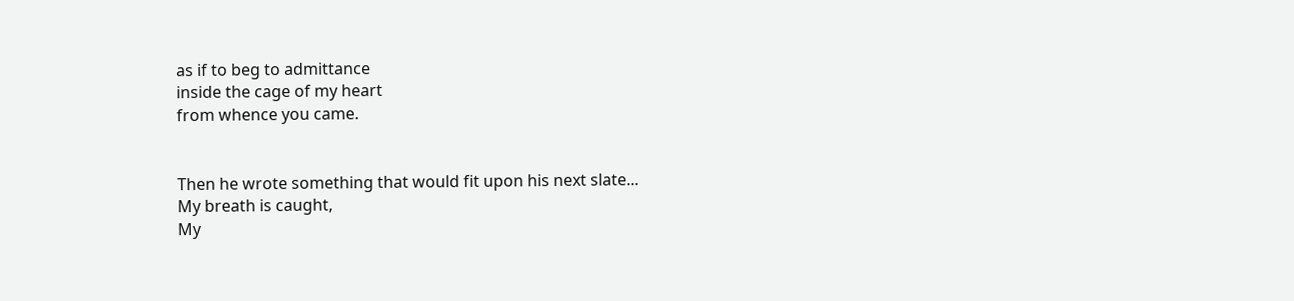as if to beg to admittance
inside the cage of my heart
from whence you came.


Then he wrote something that would fit upon his next slate...
My breath is caught,
My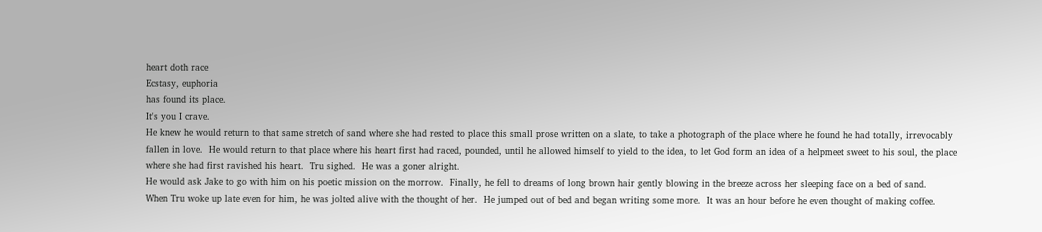heart doth race
Ecstasy, euphoria
has found its place.
It's you I crave.
He knew he would return to that same stretch of sand where she had rested to place this small prose written on a slate, to take a photograph of the place where he found he had totally, irrevocably fallen in love.  He would return to that place where his heart first had raced, pounded, until he allowed himself to yield to the idea, to let God form an idea of a helpmeet sweet to his soul, the place where she had first ravished his heart.  Tru sighed.  He was a goner alright.
He would ask Jake to go with him on his poetic mission on the morrow.  Finally, he fell to dreams of long brown hair gently blowing in the breeze across her sleeping face on a bed of sand.
When Tru woke up late even for him, he was jolted alive with the thought of her.  He jumped out of bed and began writing some more.  It was an hour before he even thought of making coffee.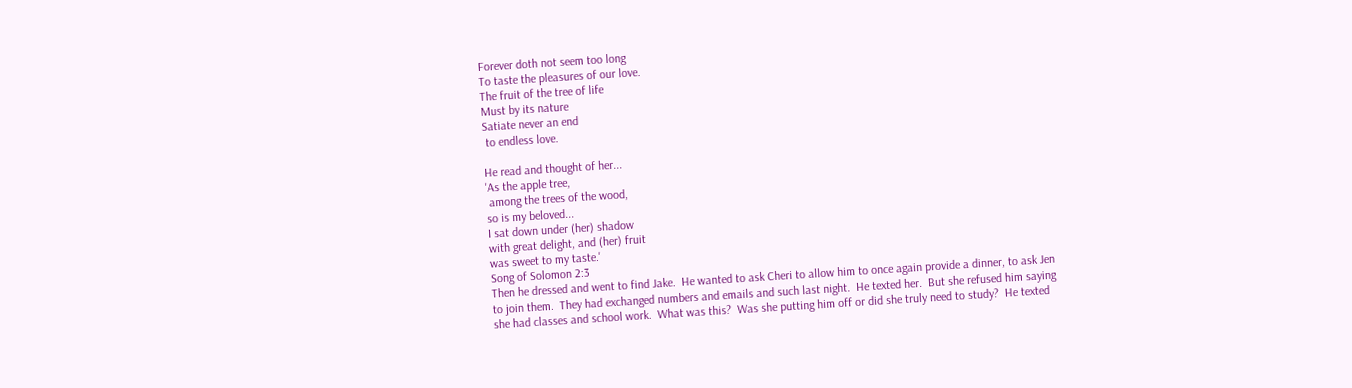Forever doth not seem too long
To taste the pleasures of our love.
The fruit of the tree of life
Must by its nature
Satiate never an end
 to endless love.

He read and thought of her...
'As the apple tree,
 among the trees of the wood,
so is my beloved...
I sat down under (her) shadow
with great delight, and (her) fruit
was sweet to my taste.'
Song of Solomon 2:3
Then he dressed and went to find Jake.  He wanted to ask Cheri to allow him to once again provide a dinner, to ask Jen to join them.  They had exchanged numbers and emails and such last night.  He texted her.  But she refused him saying she had classes and school work.  What was this?  Was she putting him off or did she truly need to study?  He texted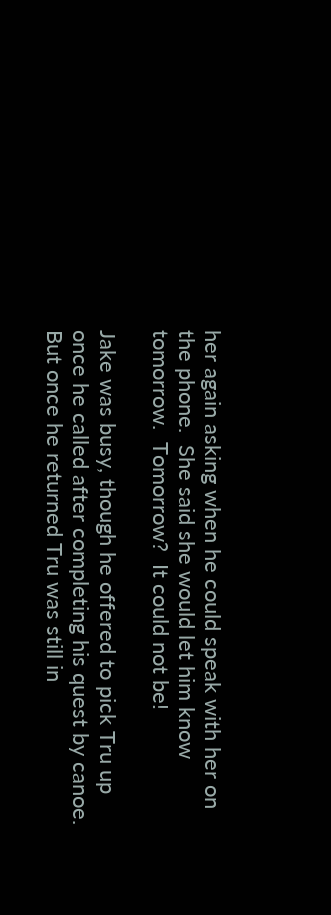her again asking when he could speak with her on the phone.  She said she would let him know tomorrow.  Tomorrow?  It could not be!

Jake was busy, though he offered to pick Tru up once he called after completing his quest by canoe.  But once he returned Tru was still in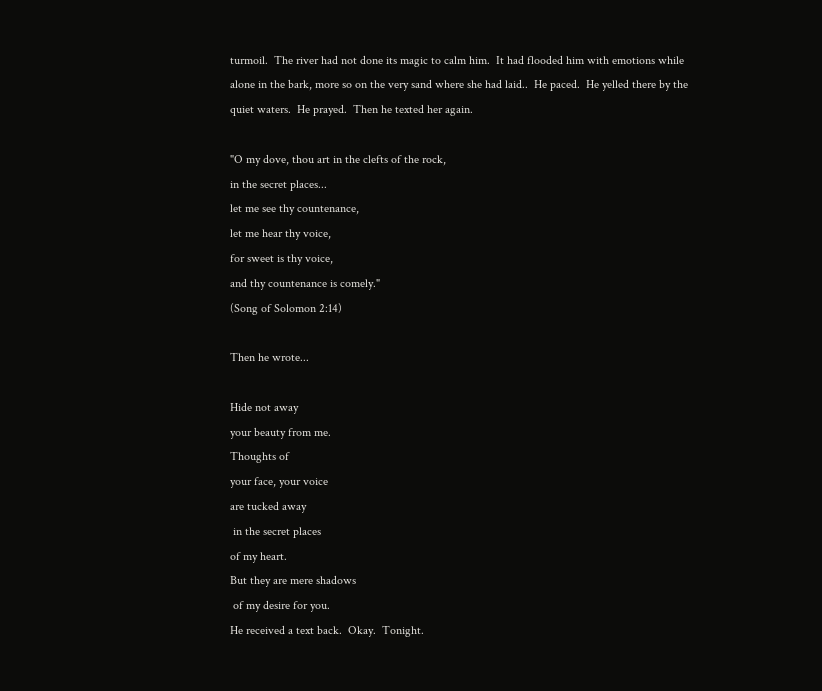turmoil.  The river had not done its magic to calm him.  It had flooded him with emotions while alone in the bark, more so on the very sand where she had laid..  He paced.  He yelled there by the quiet waters.  He prayed.  Then he texted her again.

"O my dove, thou art in the clefts of the rock,
in the secret places...
let me see thy countenance,
let me hear thy voice,
for sweet is thy voice,
and thy countenance is comely."
(Song of Solomon 2:14)

Then he wrote...

Hide not away
your beauty from me.
Thoughts of
your face, your voice
are tucked away
 in the secret places
of my heart.
But they are mere shadows
 of my desire for you.
He received a text back.  Okay.  Tonight.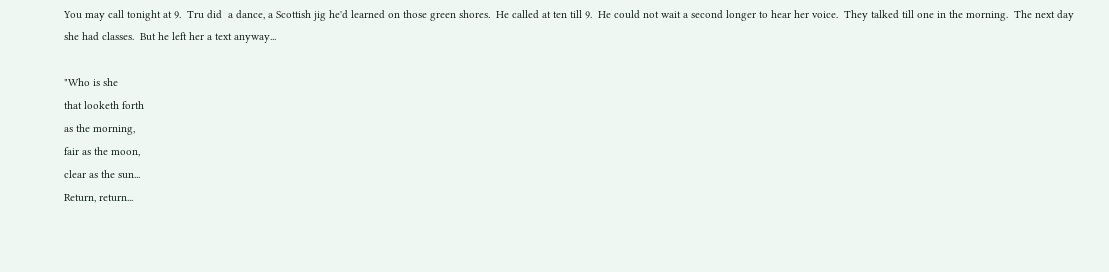You may call tonight at 9.  Tru did  a dance, a Scottish jig he'd learned on those green shores.  He called at ten till 9.  He could not wait a second longer to hear her voice.  They talked till one in the morning.  The next day she had classes.  But he left her a text anyway...

"Who is she
that looketh forth
as the morning,
fair as the moon,
clear as the sun...
Return, return...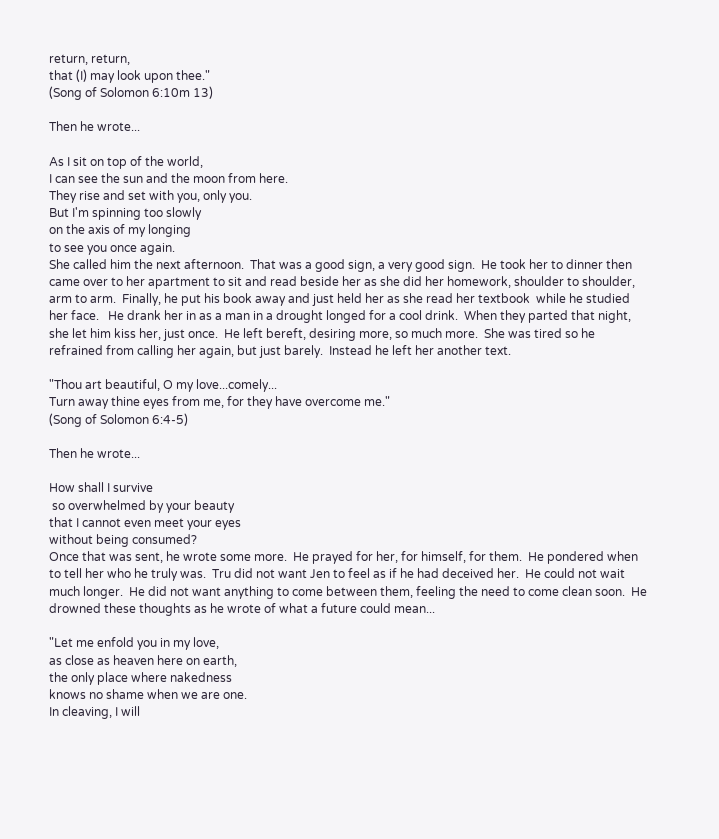return, return,
that (I) may look upon thee."
(Song of Solomon 6:10m 13)

Then he wrote...

As I sit on top of the world,
I can see the sun and the moon from here.
They rise and set with you, only you.
But I'm spinning too slowly
on the axis of my longing
to see you once again.
She called him the next afternoon.  That was a good sign, a very good sign.  He took her to dinner then came over to her apartment to sit and read beside her as she did her homework, shoulder to shoulder, arm to arm.  Finally, he put his book away and just held her as she read her textbook  while he studied her face.   He drank her in as a man in a drought longed for a cool drink.  When they parted that night, she let him kiss her, just once.  He left bereft, desiring more, so much more.  She was tired so he refrained from calling her again, but just barely.  Instead he left her another text.

"Thou art beautiful, O my love...comely...
Turn away thine eyes from me, for they have overcome me."
(Song of Solomon 6:4-5)

Then he wrote...

How shall I survive
 so overwhelmed by your beauty
that I cannot even meet your eyes
without being consumed?
Once that was sent, he wrote some more.  He prayed for her, for himself, for them.  He pondered when to tell her who he truly was.  Tru did not want Jen to feel as if he had deceived her.  He could not wait much longer.  He did not want anything to come between them, feeling the need to come clean soon.  He drowned these thoughts as he wrote of what a future could mean...

"Let me enfold you in my love,
as close as heaven here on earth,
the only place where nakedness
knows no shame when we are one.
In cleaving, I will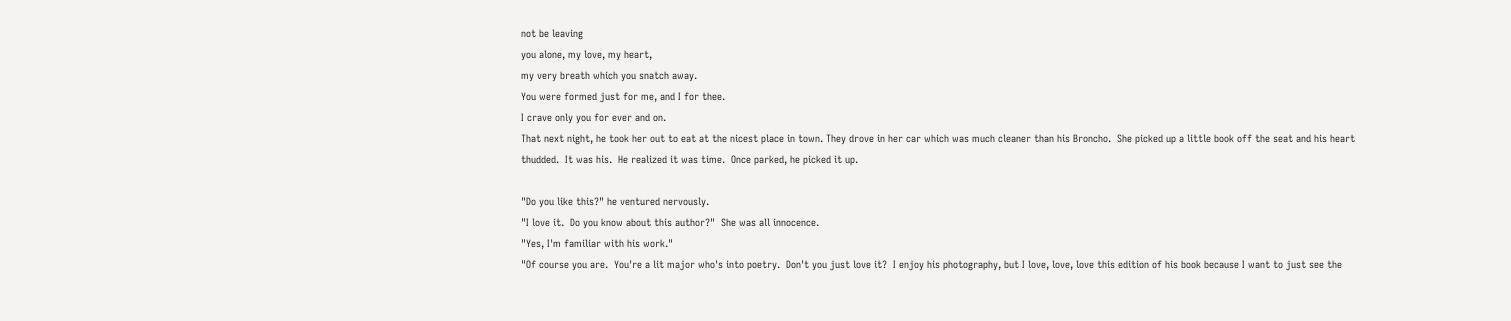not be leaving
you alone, my love, my heart,
my very breath which you snatch away.
You were formed just for me, and I for thee.
I crave only you for ever and on.
That next night, he took her out to eat at the nicest place in town. They drove in her car which was much cleaner than his Broncho.  She picked up a little book off the seat and his heart thudded.  It was his.  He realized it was time.  Once parked, he picked it up.

"Do you like this?" he ventured nervously.
"I love it.  Do you know about this author?"  She was all innocence.
"Yes, I'm familiar with his work."
"Of course you are.  You're a lit major who's into poetry.  Don't you just love it?  I enjoy his photography, but I love, love, love this edition of his book because I want to just see the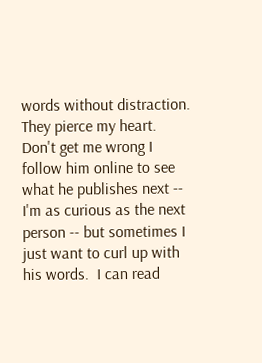words without distraction.  They pierce my heart.  Don't get me wrong I follow him online to see what he publishes next -- I'm as curious as the next person -- but sometimes I just want to curl up with his words.  I can read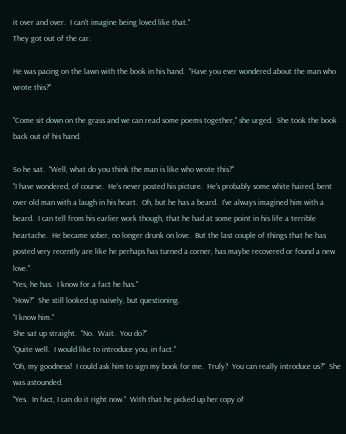it over and over.  I can't imagine being loved like that."
They got out of the car.

He was pacing on the lawn with the book in his hand.  "Have you ever wondered about the man who wrote this?"

"Come sit down on the grass and we can read some poems together," she urged.  She took the book back out of his hand.

So he sat.  "Well, what do you think the man is like who wrote this?"
"I have wondered, of course.  He's never posted his picture.  He's probably some white haired, bent over old man with a laugh in his heart.  Oh, but he has a beard.  I've always imagined him with a beard.  I can tell from his earlier work though, that he had at some point in his life a terrible heartache.  He became sober, no longer drunk on love.  But the last couple of things that he has posted very recently are like he perhaps has turned a corner, has maybe recovered or found a new love."
"Yes, he has.  I know for a fact he has."
"How?"  She still looked up naively, but questioning.
"I know him."
She sat up straight.  "No.  Wait.  You do?"
"Quite well.  I would like to introduce you, in fact."
"Oh, my goodness!  I could ask him to sign my book for me.  Truly?  You can really introduce us?"  She was astounded.
"Yes.  In fact, I can do it right now."  With that he picked up her copy of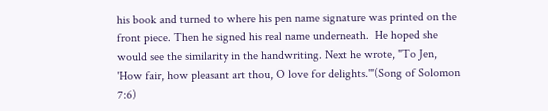his book and turned to where his pen name signature was printed on the front piece. Then he signed his real name underneath.  He hoped she would see the similarity in the handwriting. Next he wrote, "To Jen, 'How fair, how pleasant art thou, O love for delights.'"(Song of Solomon 7:6)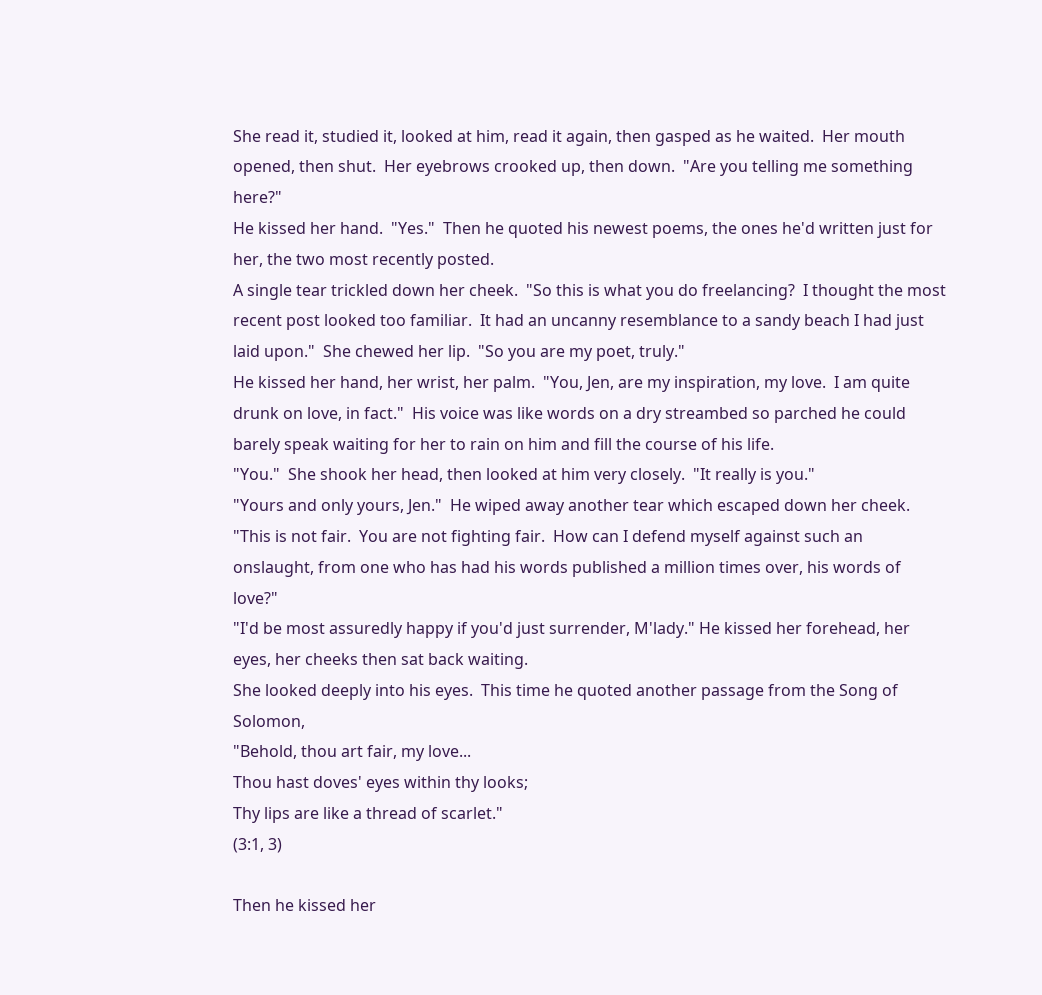She read it, studied it, looked at him, read it again, then gasped as he waited.  Her mouth opened, then shut.  Her eyebrows crooked up, then down.  "Are you telling me something here?"
He kissed her hand.  "Yes."  Then he quoted his newest poems, the ones he'd written just for her, the two most recently posted.
A single tear trickled down her cheek.  "So this is what you do freelancing?  I thought the most recent post looked too familiar.  It had an uncanny resemblance to a sandy beach I had just laid upon."  She chewed her lip.  "So you are my poet, truly."
He kissed her hand, her wrist, her palm.  "You, Jen, are my inspiration, my love.  I am quite drunk on love, in fact."  His voice was like words on a dry streambed so parched he could barely speak waiting for her to rain on him and fill the course of his life.
"You."  She shook her head, then looked at him very closely.  "It really is you."
"Yours and only yours, Jen."  He wiped away another tear which escaped down her cheek.
"This is not fair.  You are not fighting fair.  How can I defend myself against such an onslaught, from one who has had his words published a million times over, his words of love?"
"I'd be most assuredly happy if you'd just surrender, M'lady." He kissed her forehead, her eyes, her cheeks then sat back waiting.
She looked deeply into his eyes.  This time he quoted another passage from the Song of Solomon,
"Behold, thou art fair, my love...
Thou hast doves' eyes within thy looks;
Thy lips are like a thread of scarlet."
(3:1, 3)

Then he kissed her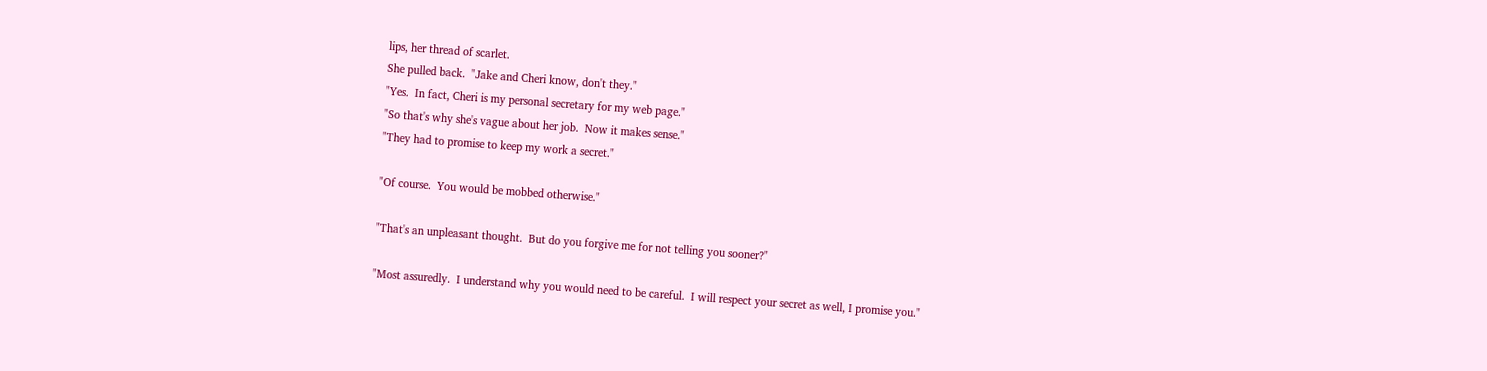lips, her thread of scarlet.
She pulled back.  "Jake and Cheri know, don't they."
"Yes.  In fact, Cheri is my personal secretary for my web page."
"So that's why she's vague about her job.  Now it makes sense."
"They had to promise to keep my work a secret."

"Of course.  You would be mobbed otherwise."

"That's an unpleasant thought.  But do you forgive me for not telling you sooner?"

"Most assuredly.  I understand why you would need to be careful.  I will respect your secret as well, I promise you."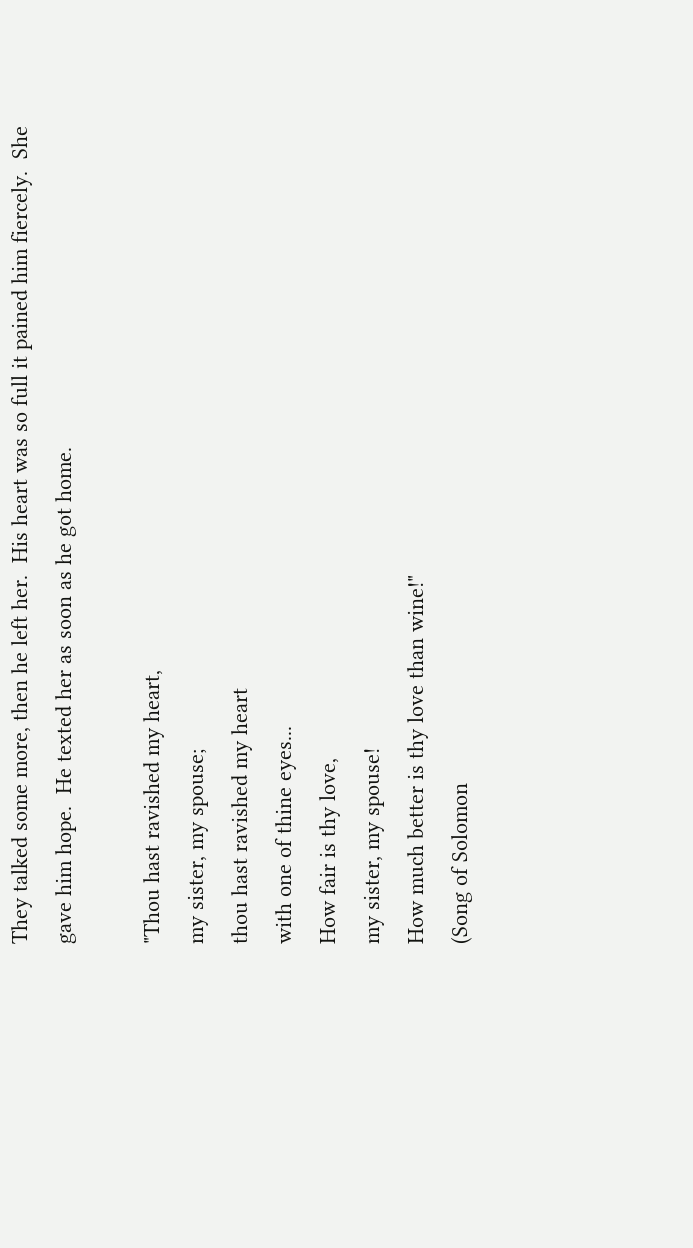They talked some more, then he left her.  His heart was so full it pained him fiercely.  She gave him hope.  He texted her as soon as he got home.

"Thou hast ravished my heart,
my sister, my spouse;
thou hast ravished my heart
with one of thine eyes...
How fair is thy love,
my sister, my spouse!
How much better is thy love than wine!"
(Song of Solomon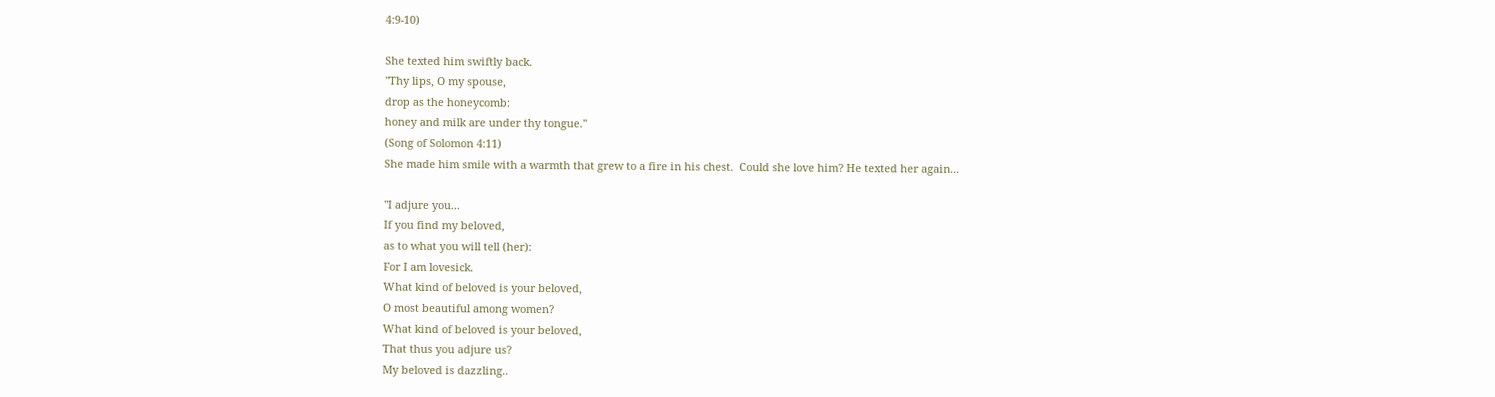4:9-10)

She texted him swiftly back.
"Thy lips, O my spouse,
drop as the honeycomb:
honey and milk are under thy tongue."
(Song of Solomon 4:11)
She made him smile with a warmth that grew to a fire in his chest.  Could she love him? He texted her again...

"I adjure you...
If you find my beloved,
as to what you will tell (her):
For I am lovesick.
What kind of beloved is your beloved,
O most beautiful among women?
What kind of beloved is your beloved,
That thus you adjure us?
My beloved is dazzling..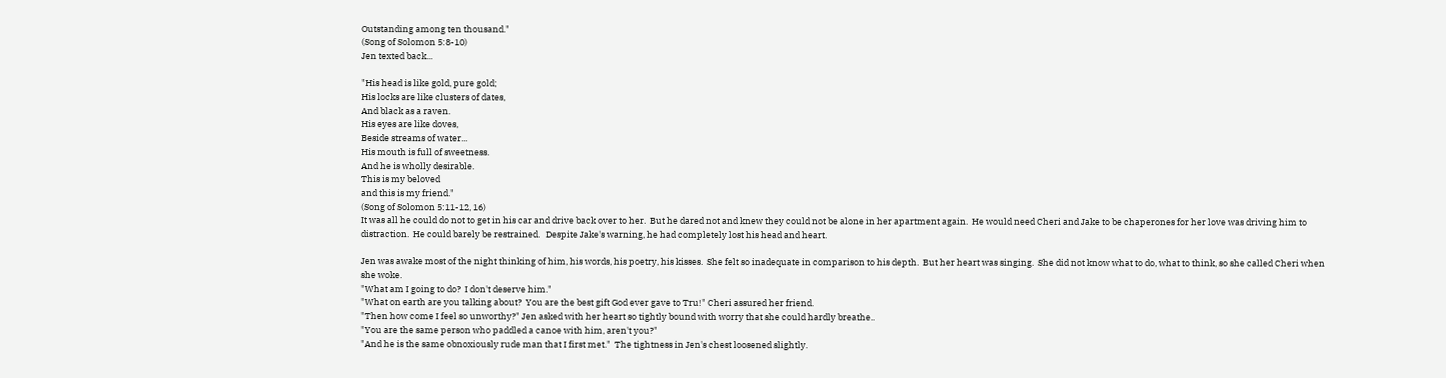Outstanding among ten thousand."
(Song of Solomon 5:8-10)
Jen texted back...

"His head is like gold, pure gold;
His locks are like clusters of dates,
And black as a raven.
His eyes are like doves,
Beside streams of water...
His mouth is full of sweetness.
And he is wholly desirable.
This is my beloved
and this is my friend."
(Song of Solomon 5:11-12, 16)
It was all he could do not to get in his car and drive back over to her.  But he dared not and knew they could not be alone in her apartment again.  He would need Cheri and Jake to be chaperones for her love was driving him to distraction.  He could barely be restrained.   Despite Jake's warning, he had completely lost his head and heart.

Jen was awake most of the night thinking of him, his words, his poetry, his kisses.  She felt so inadequate in comparison to his depth.  But her heart was singing.  She did not know what to do, what to think, so she called Cheri when she woke.
"What am I going to do?  I don't deserve him."
"What on earth are you talking about?  You are the best gift God ever gave to Tru!" Cheri assured her friend.
"Then how come I feel so unworthy?" Jen asked with her heart so tightly bound with worry that she could hardly breathe..
"You are the same person who paddled a canoe with him, aren't you?"
"And he is the same obnoxiously rude man that I first met."  The tightness in Jen's chest loosened slightly.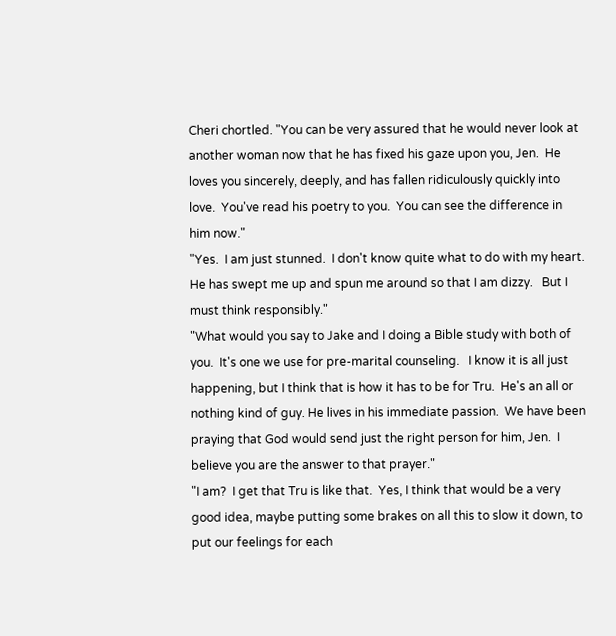Cheri chortled. "You can be very assured that he would never look at another woman now that he has fixed his gaze upon you, Jen.  He loves you sincerely, deeply, and has fallen ridiculously quickly into love.  You've read his poetry to you.  You can see the difference in him now."
"Yes.  I am just stunned.  I don't know quite what to do with my heart.  He has swept me up and spun me around so that I am dizzy.   But I must think responsibly."
"What would you say to Jake and I doing a Bible study with both of you.  It's one we use for pre-marital counseling.   I know it is all just happening, but I think that is how it has to be for Tru.  He's an all or nothing kind of guy. He lives in his immediate passion.  We have been praying that God would send just the right person for him, Jen.  I believe you are the answer to that prayer."
"I am?  I get that Tru is like that.  Yes, I think that would be a very good idea, maybe putting some brakes on all this to slow it down, to put our feelings for each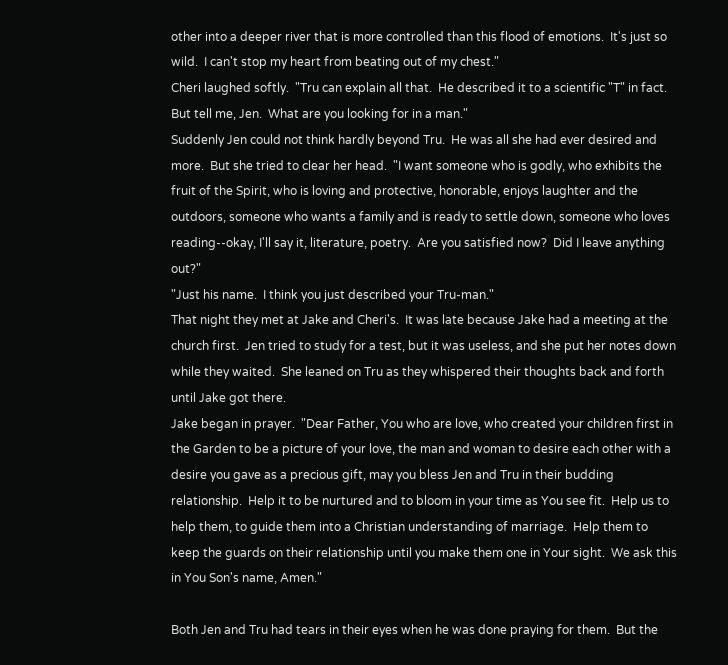other into a deeper river that is more controlled than this flood of emotions.  It's just so wild.  I can't stop my heart from beating out of my chest."
Cheri laughed softly.  "Tru can explain all that.  He described it to a scientific "T" in fact.  But tell me, Jen.  What are you looking for in a man."
Suddenly Jen could not think hardly beyond Tru.  He was all she had ever desired and more.  But she tried to clear her head.  "I want someone who is godly, who exhibits the fruit of the Spirit, who is loving and protective, honorable, enjoys laughter and the outdoors, someone who wants a family and is ready to settle down, someone who loves reading--okay, I'll say it, literature, poetry.  Are you satisfied now?  Did I leave anything out?"
"Just his name.  I think you just described your Tru-man."
That night they met at Jake and Cheri's.  It was late because Jake had a meeting at the church first.  Jen tried to study for a test, but it was useless, and she put her notes down while they waited.  She leaned on Tru as they whispered their thoughts back and forth until Jake got there.
Jake began in prayer.  "Dear Father, You who are love, who created your children first in the Garden to be a picture of your love, the man and woman to desire each other with a desire you gave as a precious gift, may you bless Jen and Tru in their budding relationship.  Help it to be nurtured and to bloom in your time as You see fit.  Help us to help them, to guide them into a Christian understanding of marriage.  Help them to keep the guards on their relationship until you make them one in Your sight.  We ask this in You Son's name, Amen."

Both Jen and Tru had tears in their eyes when he was done praying for them.  But the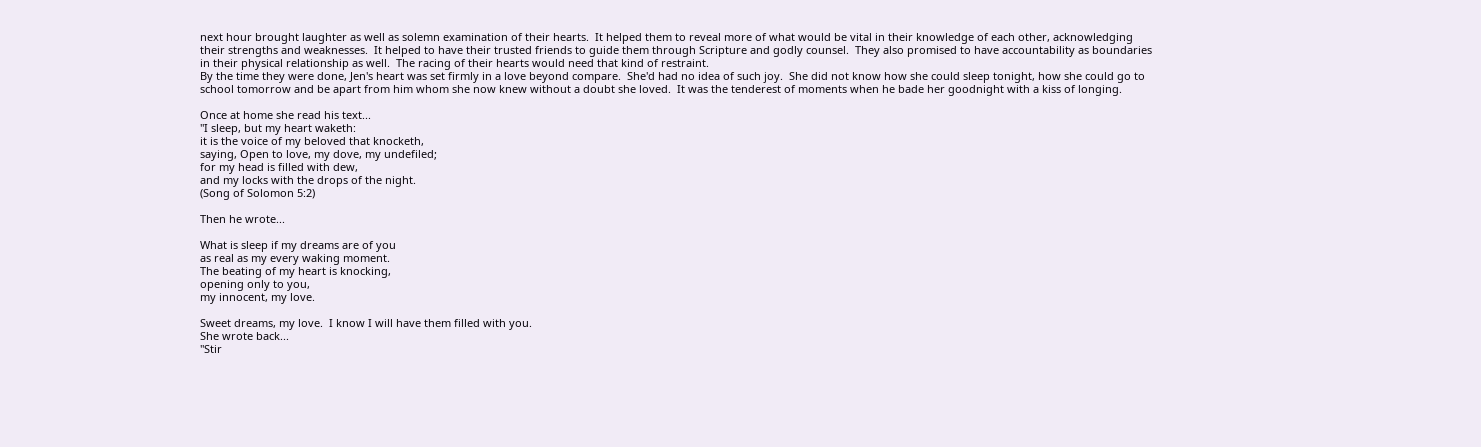next hour brought laughter as well as solemn examination of their hearts.  It helped them to reveal more of what would be vital in their knowledge of each other, acknowledging their strengths and weaknesses.  It helped to have their trusted friends to guide them through Scripture and godly counsel.  They also promised to have accountability as boundaries in their physical relationship as well.  The racing of their hearts would need that kind of restraint.
By the time they were done, Jen's heart was set firmly in a love beyond compare.  She'd had no idea of such joy.  She did not know how she could sleep tonight, how she could go to school tomorrow and be apart from him whom she now knew without a doubt she loved.  It was the tenderest of moments when he bade her goodnight with a kiss of longing.

Once at home she read his text...
"I sleep, but my heart waketh:
it is the voice of my beloved that knocketh,
saying, Open to love, my dove, my undefiled;
for my head is filled with dew,
and my locks with the drops of the night.
(Song of Solomon 5:2)

Then he wrote...

What is sleep if my dreams are of you
as real as my every waking moment.
The beating of my heart is knocking,
opening only to you,
my innocent, my love.

Sweet dreams, my love.  I know I will have them filled with you.
She wrote back...
"Stir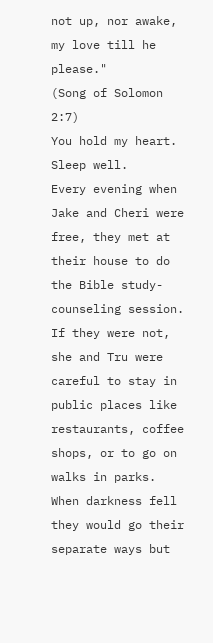not up, nor awake, my love till he please."
(Song of Solomon 2:7)
You hold my heart.  Sleep well.
Every evening when Jake and Cheri were free, they met at their house to do the Bible study-counseling session.  If they were not, she and Tru were careful to stay in public places like restaurants, coffee shops, or to go on walks in parks.  When darkness fell they would go their separate ways but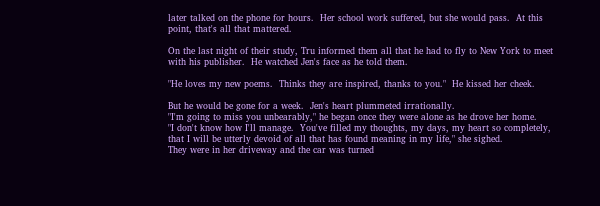later talked on the phone for hours.  Her school work suffered, but she would pass.  At this point, that's all that mattered.

On the last night of their study, Tru informed them all that he had to fly to New York to meet with his publisher.  He watched Jen's face as he told them.

"He loves my new poems.  Thinks they are inspired, thanks to you."  He kissed her cheek.

But he would be gone for a week.  Jen's heart plummeted irrationally.
"I'm going to miss you unbearably," he began once they were alone as he drove her home.
"I don't know how I'll manage.  You've filled my thoughts, my days, my heart so completely, that I will be utterly devoid of all that has found meaning in my life," she sighed.
They were in her driveway and the car was turned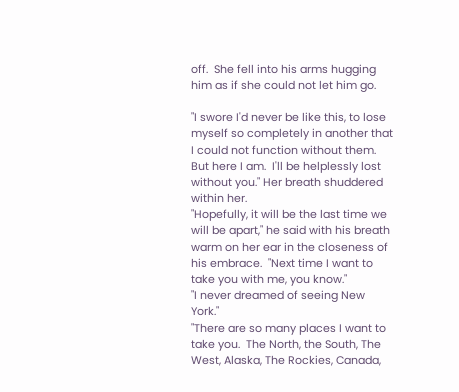off.  She fell into his arms hugging him as if she could not let him go.

"I swore I'd never be like this, to lose myself so completely in another that I could not function without them.  But here I am.  I'll be helplessly lost without you." Her breath shuddered within her.
"Hopefully, it will be the last time we will be apart," he said with his breath warm on her ear in the closeness of his embrace.  "Next time I want to take you with me, you know."
"I never dreamed of seeing New York."
"There are so many places I want to take you.  The North, the South, The West, Alaska, The Rockies, Canada,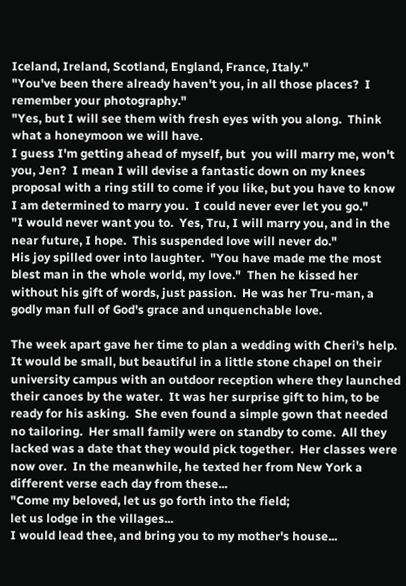Iceland, Ireland, Scotland, England, France, Italy."
"You've been there already haven't you, in all those places?  I remember your photography."
"Yes, but I will see them with fresh eyes with you along.  Think what a honeymoon we will have.
I guess I'm getting ahead of myself, but  you will marry me, won't you, Jen?  I mean I will devise a fantastic down on my knees proposal with a ring still to come if you like, but you have to know I am determined to marry you.  I could never ever let you go."
"I would never want you to.  Yes, Tru, I will marry you, and in the near future, I hope.  This suspended love will never do."
His joy spilled over into laughter.  "You have made me the most blest man in the whole world, my love."  Then he kissed her without his gift of words, just passion.  He was her Tru-man, a godly man full of God's grace and unquenchable love.

The week apart gave her time to plan a wedding with Cheri's help.  It would be small, but beautiful in a little stone chapel on their university campus with an outdoor reception where they launched their canoes by the water.  It was her surprise gift to him, to be ready for his asking.  She even found a simple gown that needed no tailoring.  Her small family were on standby to come.  All they lacked was a date that they would pick together.  Her classes were now over.  In the meanwhile, he texted her from New York a different verse each day from these...
"Come my beloved, let us go forth into the field;
let us lodge in the villages...
I would lead thee, and bring you to my mother's house...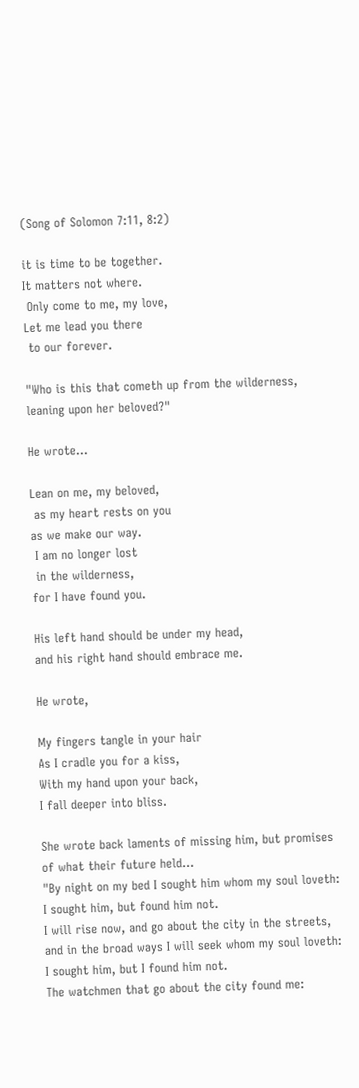(Song of Solomon 7:11, 8:2)

it is time to be together.
It matters not where.
 Only come to me, my love,
Let me lead you there
 to our forever.

"Who is this that cometh up from the wilderness,
leaning upon her beloved?"

He wrote...

Lean on me, my beloved,
 as my heart rests on you
as we make our way.
 I am no longer lost
 in the wilderness,
for I have found you.

His left hand should be under my head,
and his right hand should embrace me.

He wrote,

My fingers tangle in your hair
As I cradle you for a kiss,
With my hand upon your back,
I fall deeper into bliss.

She wrote back laments of missing him, but promises of what their future held...
"By night on my bed I sought him whom my soul loveth:
I sought him, but found him not.
I will rise now, and go about the city in the streets,
and in the broad ways I will seek whom my soul loveth:
I sought him, but I found him not.
The watchmen that go about the city found me: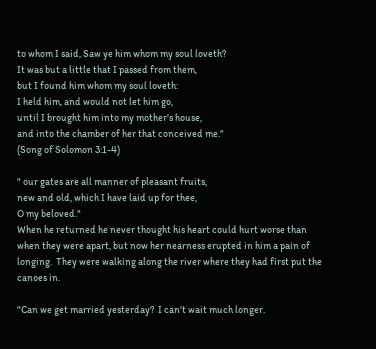to whom I said, Saw ye him whom my soul loveth?
It was but a little that I passed from them,
but I found him whom my soul loveth:
I held him, and would not let him go,
until I brought him into my mother's house,
and into the chamber of her that conceived me."
(Song of Solomon 3:1-4)

" our gates are all manner of pleasant fruits,
new and old, which I have laid up for thee,
O my beloved."
When he returned he never thought his heart could hurt worse than when they were apart, but now her nearness erupted in him a pain of longing.  They were walking along the river where they had first put the canoes in.

"Can we get married yesterday?  I can't wait much longer.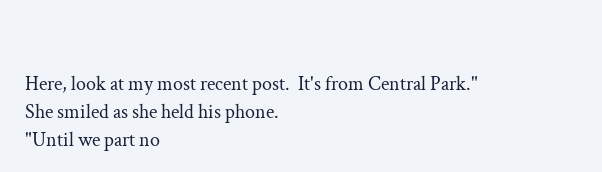Here, look at my most recent post.  It's from Central Park."
She smiled as she held his phone.
"Until we part no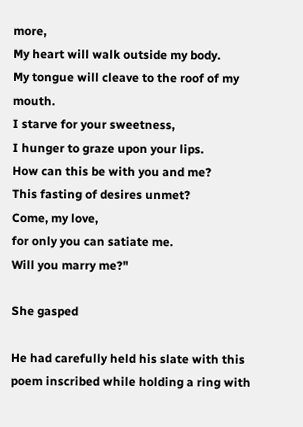more,
My heart will walk outside my body.
My tongue will cleave to the roof of my mouth.
I starve for your sweetness,
I hunger to graze upon your lips.
How can this be with you and me?
This fasting of desires unmet?
Come, my love,
for only you can satiate me.
Will you marry me?"

She gasped

He had carefully held his slate with this poem inscribed while holding a ring with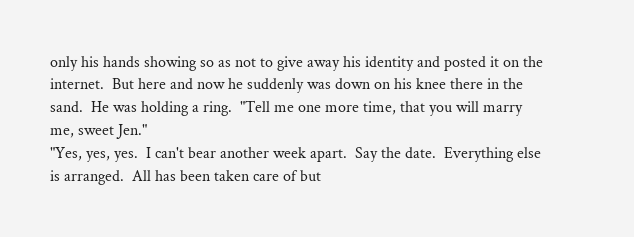only his hands showing so as not to give away his identity and posted it on the internet.  But here and now he suddenly was down on his knee there in the sand.  He was holding a ring.  "Tell me one more time, that you will marry me, sweet Jen."
"Yes, yes, yes.  I can't bear another week apart.  Say the date.  Everything else is arranged.  All has been taken care of but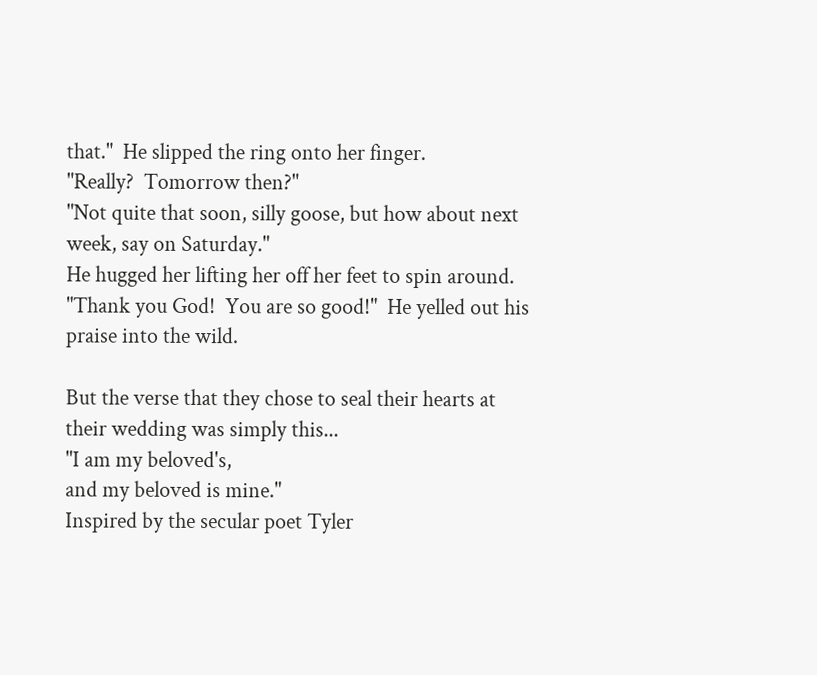that."  He slipped the ring onto her finger.
"Really?  Tomorrow then?"
"Not quite that soon, silly goose, but how about next week, say on Saturday."
He hugged her lifting her off her feet to spin around.  "Thank you God!  You are so good!"  He yelled out his praise into the wild.

But the verse that they chose to seal their hearts at their wedding was simply this...
"I am my beloved's,
and my beloved is mine."
Inspired by the secular poet Tyler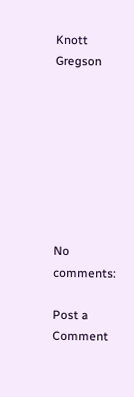Knott Gregson








No comments:

Post a Comment